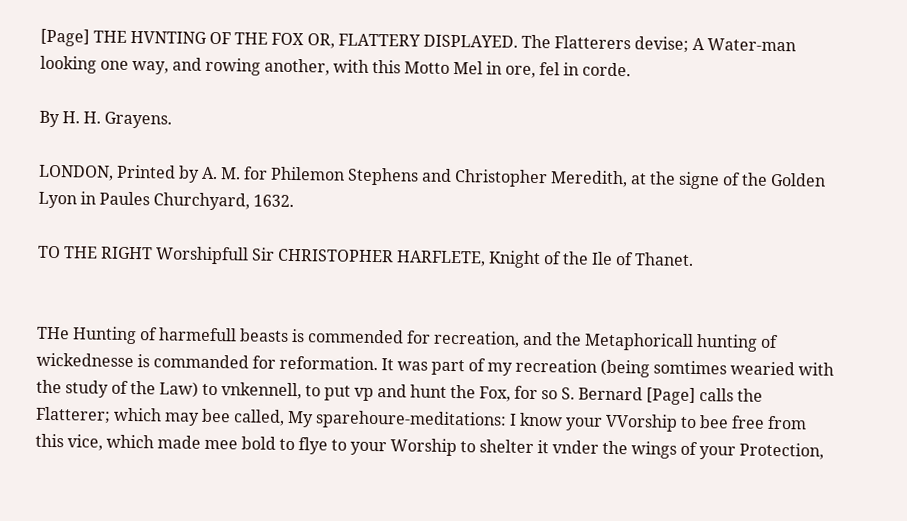[Page] THE HVNTING OF THE FOX OR, FLATTERY DISPLAYED. The Flatterers devise; A Water-man looking one way, and rowing another, with this Motto Mel in ore, fel in corde.

By H. H. Grayens.

LONDON, Printed by A. M. for Philemon Stephens and Christopher Meredith, at the signe of the Golden Lyon in Paules Churchyard, 1632.

TO THE RIGHT Worshipfull Sir CHRISTOPHER HARFLETE, Knight of the Ile of Thanet.


THe Hunting of harmefull beasts is commended for recreation, and the Metaphoricall hunting of wickednesse is commanded for reformation. It was part of my recreation (being somtimes wearied with the study of the Law) to vnkennell, to put vp and hunt the Fox, for so S. Bernard [Page] calls the Flatterer; which may bee called, My sparehoure-meditations: I know your VVorship to bee free from this vice, which made mee bold to flye to your Worship to shelter it vnder the wings of your Protection,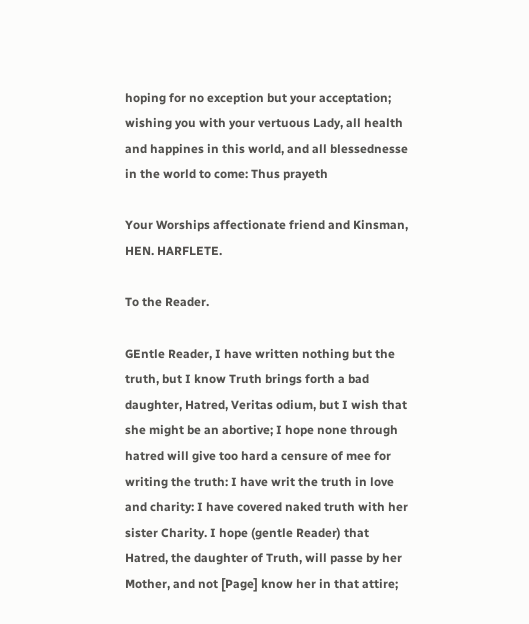hoping for no exception but your acceptation; wishing you with your vertuous Lady, all health and happines in this world, and all blessednesse in the world to come: Thus prayeth

Your Worships affectionate friend and Kinsman, HEN. HARFLETE.

To the Reader.

GEntle Reader, I have written nothing but the truth, but I know Truth brings forth a bad daughter, Hatred, Veritas odium, but I wish that she might be an abortive; I hope none through hatred will give too hard a censure of mee for writing the truth: I have writ the truth in love and charity: I have covered naked truth with her sister Charity. I hope (gentle Reader) that Hatred, the daughter of Truth, will passe by her Mother, and not [Page] know her in that attire;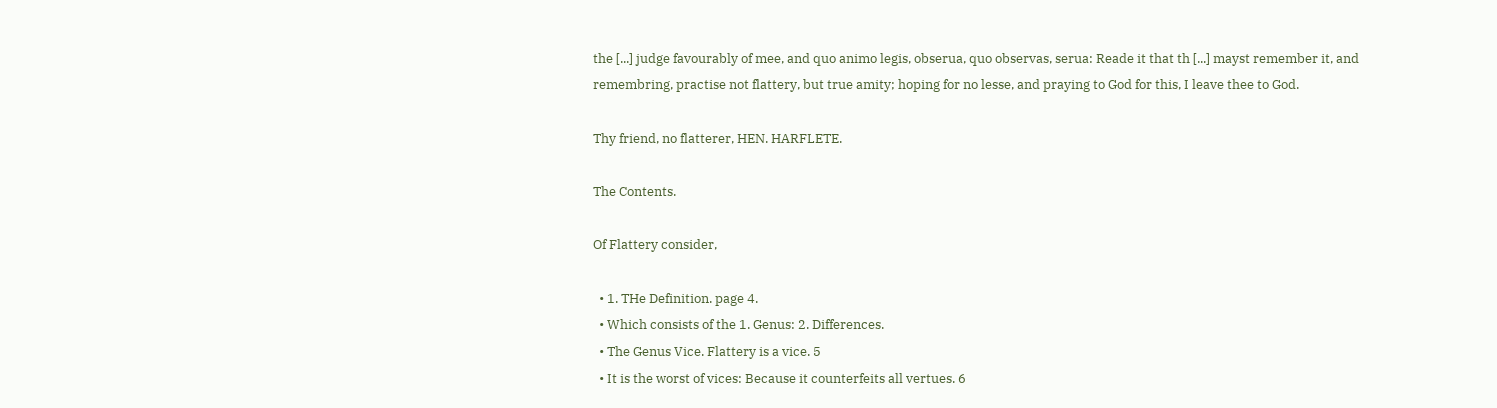the [...] judge favourably of mee, and quo animo legis, obserua, quo observas, serua: Reade it that th [...] mayst remember it, and remembring, practise not flattery, but true amity; hoping for no lesse, and praying to God for this, I leave thee to God.

Thy friend, no flatterer, HEN. HARFLETE.

The Contents.

Of Flattery consider,

  • 1. THe Definition. page 4.
  • Which consists of the 1. Genus: 2. Differences.
  • The Genus Vice. Flattery is a vice. 5
  • It is the worst of vices: Because it counterfeits all vertues. 6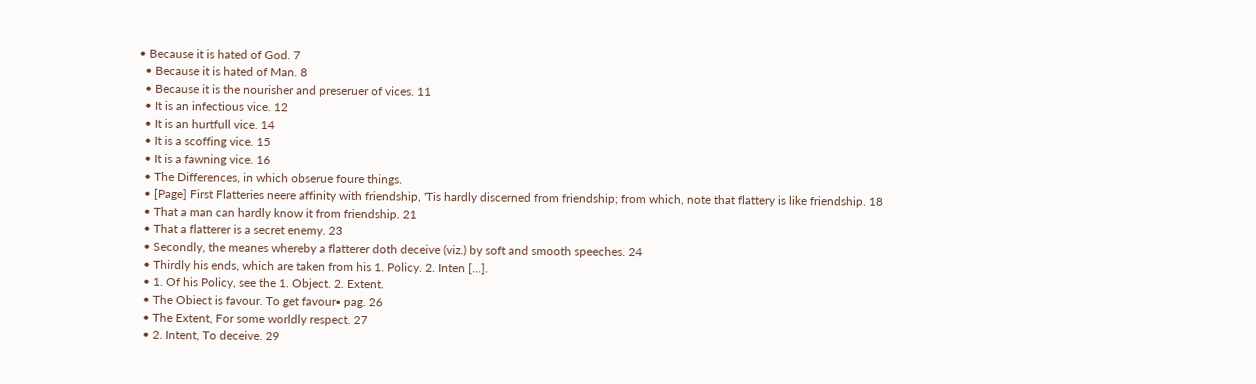• Because it is hated of God. 7
  • Because it is hated of Man. 8
  • Because it is the nourisher and preseruer of vices. 11
  • It is an infectious vice. 12
  • It is an hurtfull vice. 14
  • It is a scoffing vice. 15
  • It is a fawning vice. 16
  • The Differences, in which obserue foure things.
  • [Page] First Flatteries neere affinity with friendship, 'Tis hardly discerned from friendship; from which, note that flattery is like friendship. 18
  • That a man can hardly know it from friendship. 21
  • That a flatterer is a secret enemy. 23
  • Secondly, the meanes whereby a flatterer doth deceive (viz.) by soft and smooth speeches. 24
  • Thirdly his ends, which are taken from his 1. Policy. 2. Inten [...].
  • 1. Of his Policy, see the 1. Object. 2. Extent.
  • The Obiect is favour. To get favour▪ pag. 26
  • The Extent, For some worldly respect. 27
  • 2. Intent, To deceive. 29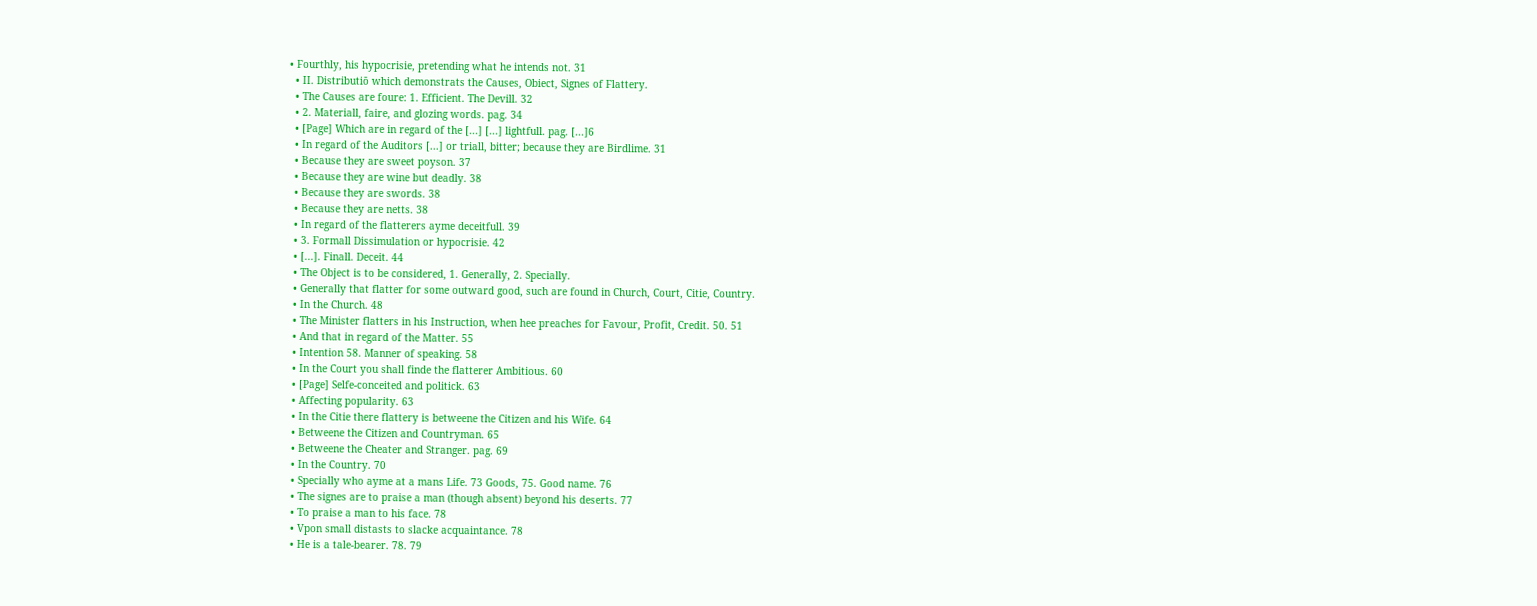• Fourthly, his hypocrisie, pretending what he intends not. 31
  • II. Distributiō which demonstrats the Causes, Obiect, Signes of Flattery.
  • The Causes are foure: 1. Efficient. The Devill. 32
  • 2. Materiall, faire, and glozing words. pag. 34
  • [Page] Which are in regard of the [...] [...] lightfull. pag. [...]6
  • In regard of the Auditors [...] or triall, bitter; because they are Birdlime. 31
  • Because they are sweet poyson. 37
  • Because they are wine but deadly. 38
  • Because they are swords. 38
  • Because they are netts. 38
  • In regard of the flatterers ayme deceitfull. 39
  • 3. Formall Dissimulation or hypocrisie. 42
  • [...]. Finall. Deceit. 44
  • The Object is to be considered, 1. Generally, 2. Specially.
  • Generally that flatter for some outward good, such are found in Church, Court, Citie, Country.
  • In the Church. 48
  • The Minister flatters in his Instruction, when hee preaches for Favour, Profit, Credit. 50. 51
  • And that in regard of the Matter. 55
  • Intention 58. Manner of speaking. 58
  • In the Court you shall finde the flatterer Ambitious. 60
  • [Page] Selfe-conceited and politick. 63
  • Affecting popularity. 63
  • In the Citie there flattery is betweene the Citizen and his Wife. 64
  • Betweene the Citizen and Countryman. 65
  • Betweene the Cheater and Stranger. pag. 69
  • In the Country. 70
  • Specially who ayme at a mans Life. 73 Goods, 75. Good name. 76
  • The signes are to praise a man (though absent) beyond his deserts. 77
  • To praise a man to his face. 78
  • Vpon small distasts to slacke acquaintance. 78
  • He is a tale-bearer. 78. 79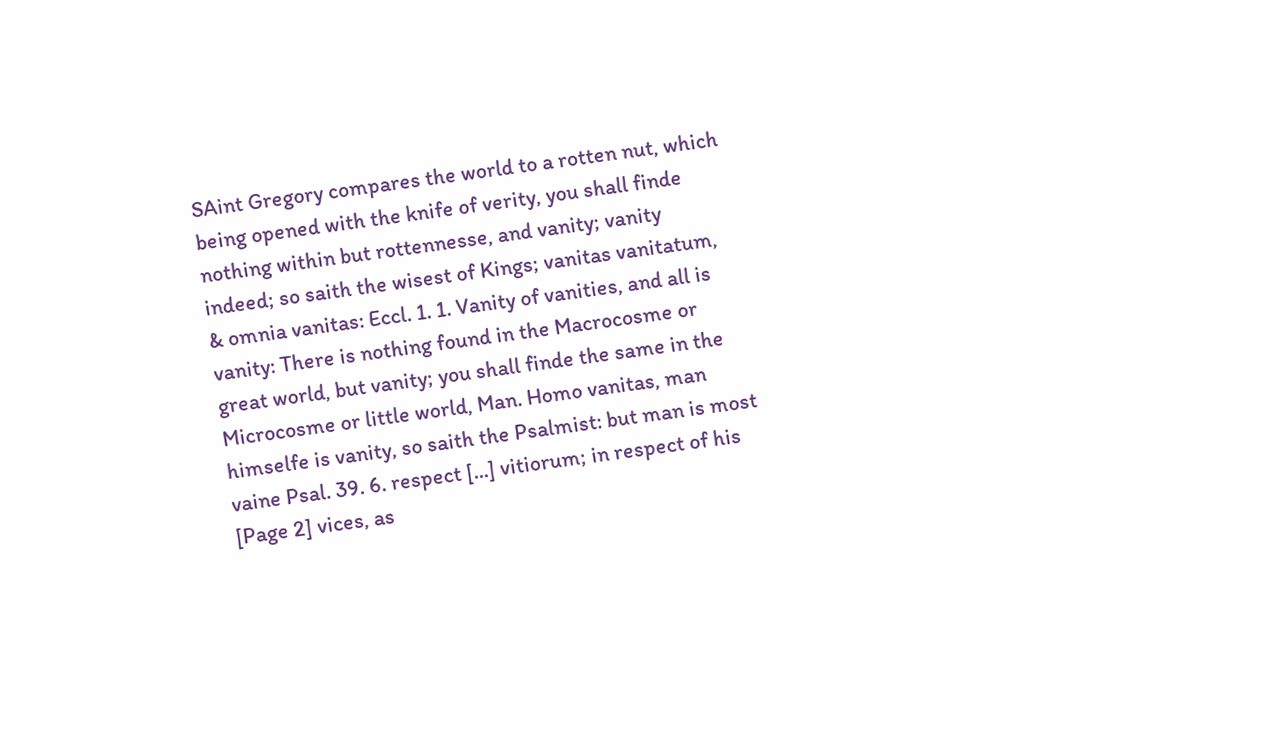SAint Gregory compares the world to a rotten nut, which being opened with the knife of verity, you shall finde nothing within but rottennesse, and vanity; vanity indeed; so saith the wisest of Kings; vanitas vanitatum, & omnia vanitas: Eccl. 1. 1. Vanity of vanities, and all is vanity: There is nothing found in the Macrocosme or great world, but vanity; you shall finde the same in the Microcosme or little world, Man. Homo vanitas, man himselfe is vanity, so saith the Psalmist: but man is most vaine Psal. 39. 6. respect [...] vitiorum; in respect of his [Page 2] vices, as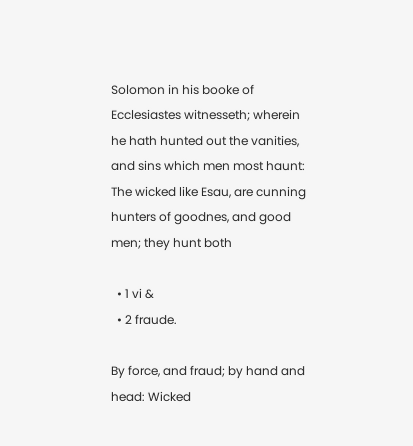Solomon in his booke of Ecclesiastes witnesseth; wherein he hath hunted out the vanities, and sins which men most haunt: The wicked like Esau, are cunning hunters of goodnes, and good men; they hunt both

  • 1 vi &
  • 2 fraude.

By force, and fraud; by hand and head: Wicked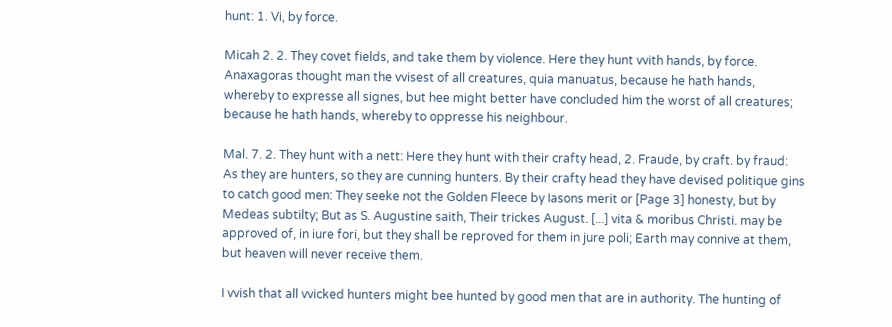hunt: 1. Vi, by force.

Micah 2. 2. They covet fields, and take them by violence. Here they hunt vvith hands, by force. Anaxagoras thought man the vvisest of all creatures, quia manuatus, because he hath hands, whereby to expresse all signes, but hee might better have concluded him the worst of all creatures; because he hath hands, whereby to oppresse his neighbour.

Mal. 7. 2. They hunt with a nett: Here they hunt with their crafty head, 2. Fraude, by craft. by fraud: As they are hunters, so they are cunning hunters. By their crafty head they have devised politique gins to catch good men: They seeke not the Golden Fleece by Iasons merit or [Page 3] honesty, but by Medeas subtilty; But as S. Augustine saith, Their trickes August. [...] vita & moribus Christi. may be approved of, in iure fori, but they shall be reproved for them in jure poli; Earth may connive at them, but heaven will never receive them.

I vvish that all vvicked hunters might bee hunted by good men that are in authority. The hunting of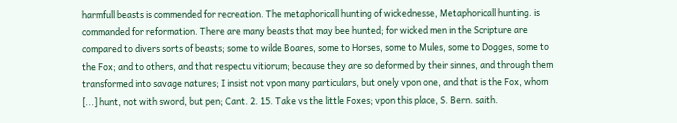harmfull beasts is commended for recreation. The metaphoricall hunting of wickednesse, Metaphoricall hunting. is commanded for reformation. There are many beasts that may bee hunted; for wicked men in the Scripture are compared to divers sorts of beasts; some to wilde Boares, some to Horses, some to Mules, some to Dogges, some to the Fox; and to others, and that respectu vitiorum; because they are so deformed by their sinnes, and through them transformed into savage natures; I insist not vpon many particulars, but onely vpon one, and that is the Fox, whom [...] hunt, not with sword, but pen; Cant. 2. 15. Take vs the little Foxes; vpon this place, S. Bern. saith.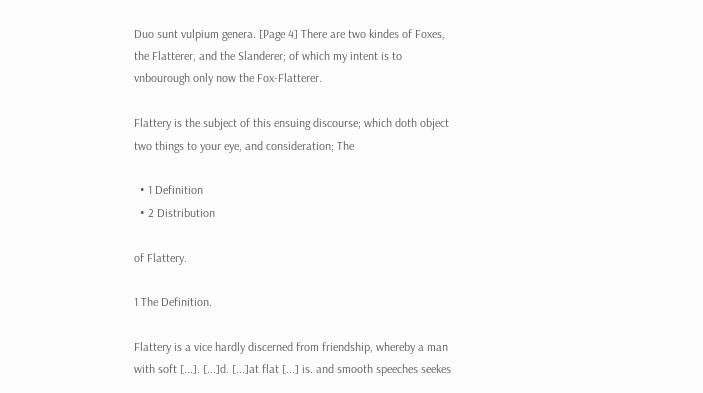Duo sunt vulpium genera. [Page 4] There are two kindes of Foxes, the Flatterer, and the Slanderer; of which my intent is to vnbourough only now the Fox-Flatterer.

Flattery is the subject of this ensuing discourse; which doth object two things to your eye, and consideration; The

  • 1 Definition
  • 2 Distribution

of Flattery.

1 The Definition.

Flattery is a vice hardly discerned from friendship, whereby a man with soft [...]. [...]d. [...]at flat [...] is. and smooth speeches seekes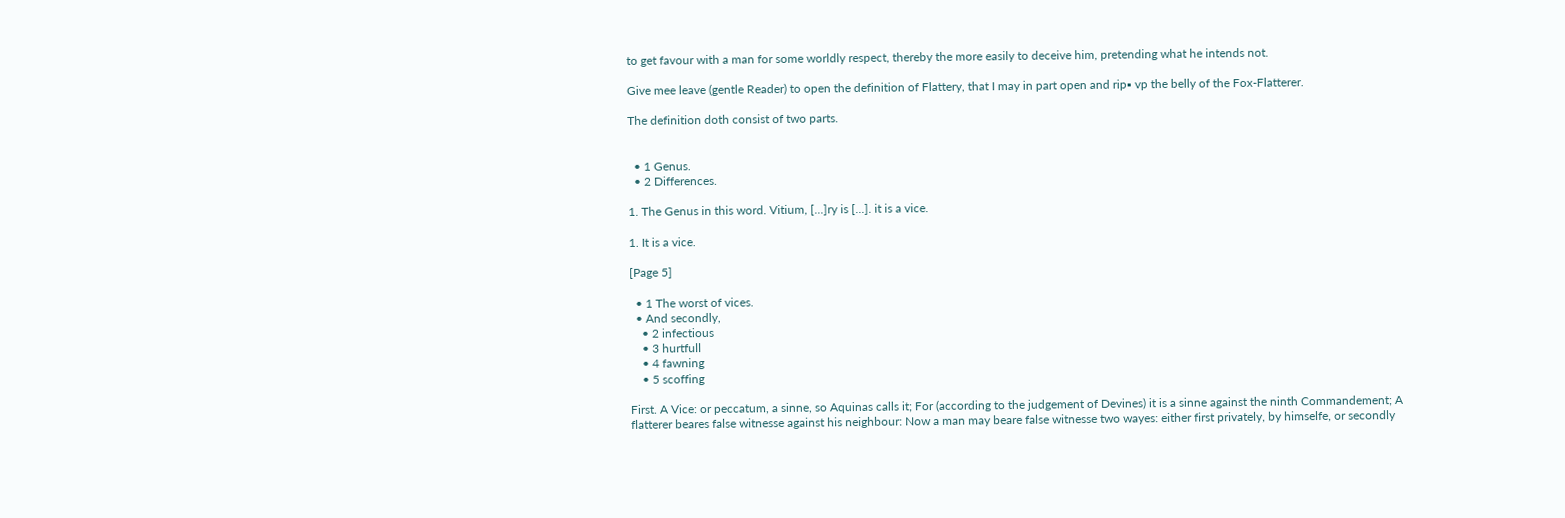to get favour with a man for some worldly respect, thereby the more easily to deceive him, pretending what he intends not.

Give mee leave (gentle Reader) to open the definition of Flattery, that I may in part open and rip▪ vp the belly of the Fox-Flatterer.

The definition doth consist of two parts.


  • 1 Genus.
  • 2 Differences.

1. The Genus in this word. Vitium, [...]ry is [...]. it is a vice.

1. It is a vice.

[Page 5]

  • 1 The worst of vices.
  • And secondly,
    • 2 infectious
    • 3 hurtfull
    • 4 fawning
    • 5 scoffing

First. A Vice: or peccatum, a sinne, so Aquinas calls it; For (according to the judgement of Devines) it is a sinne against the ninth Commandement; A flatterer beares false witnesse against his neighbour: Now a man may beare false witnesse two wayes: either first privately, by himselfe, or secondly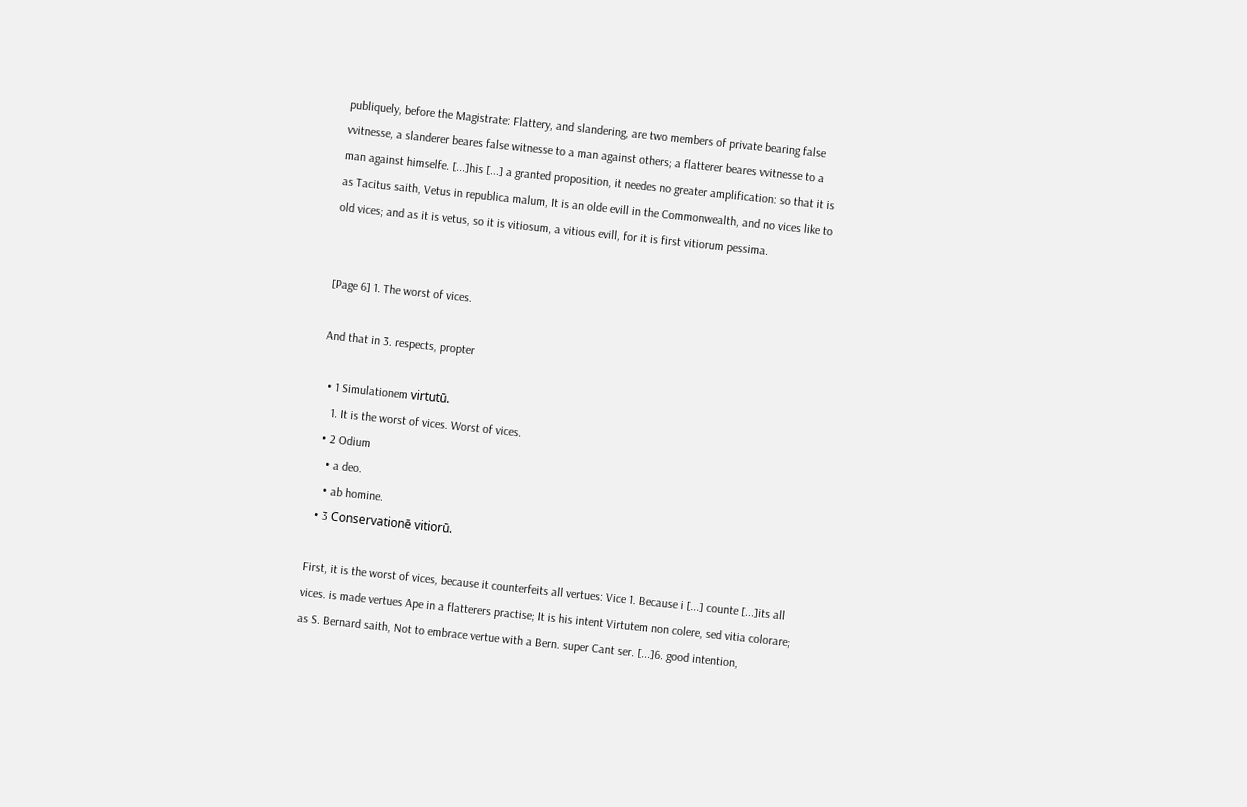publiquely, before the Magistrate: Flattery, and slandering, are two members of private bearing false vvitnesse, a slanderer beares false witnesse to a man against others; a flatterer beares vvitnesse to a man against himselfe. [...]his [...] a granted proposition, it needes no greater amplification: so that it is as Tacitus saith, Vetus in republica malum, It is an olde evill in the Commonwealth, and no vices like to old vices; and as it is vetus, so it is vitiosum, a vitious evill, for it is first vitiorum pessima.


[Page 6] 1. The worst of vices.

And that in 3. respects, propter

  • 1 Simulationem virtutū.
    1. It is the worst of vices. Worst of vices.
  • 2 Odium
    • a deo.
    • ab homine.
  • 3 Conservationē vitiorū.

First, it is the worst of vices, because it counterfeits all vertues: Vice 1. Because i [...] counte [...]its all vices. is made vertues Ape in a flatterers practise; It is his intent Virtutem non colere, sed vitia colorare; as S. Bernard saith, Not to embrace vertue with a Bern. super Cant ser. [...]6. good intention,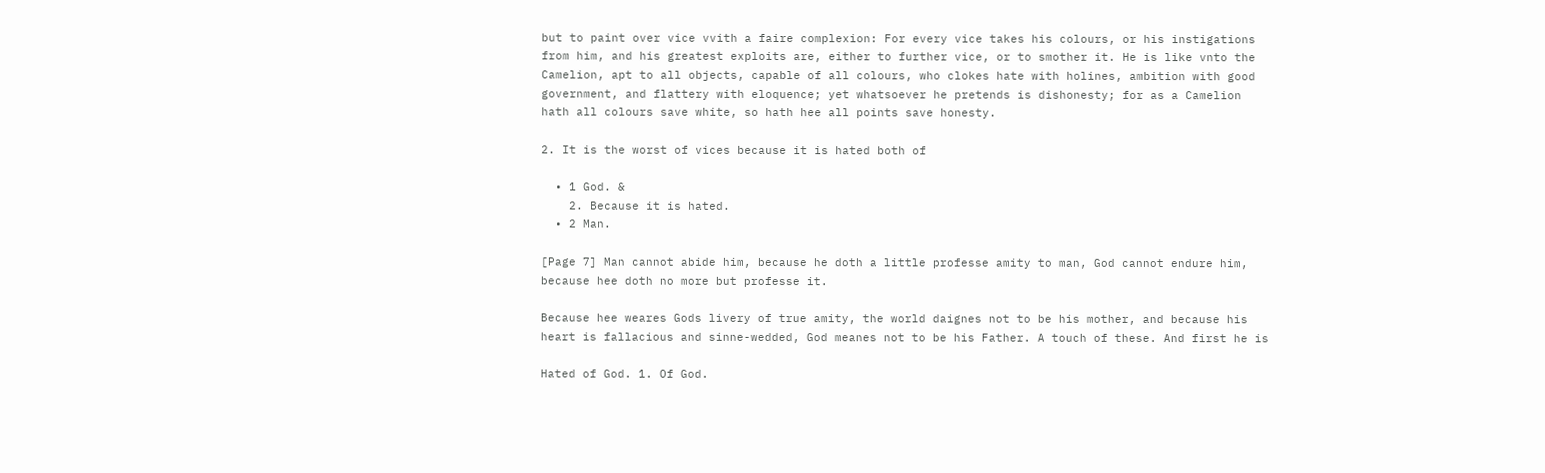but to paint over vice vvith a faire complexion: For every vice takes his colours, or his instigations from him, and his greatest exploits are, either to further vice, or to smother it. He is like vnto the Camelion, apt to all objects, capable of all colours, who clokes hate with holines, ambition with good government, and flattery with eloquence; yet whatsoever he pretends is dishonesty; for as a Camelion hath all colours save white, so hath hee all points save honesty.

2. It is the worst of vices because it is hated both of

  • 1 God. &
    2. Because it is hated.
  • 2 Man.

[Page 7] Man cannot abide him, because he doth a little professe amity to man, God cannot endure him, because hee doth no more but professe it.

Because hee weares Gods livery of true amity, the world daignes not to be his mother, and because his heart is fallacious and sinne-wedded, God meanes not to be his Father. A touch of these. And first he is

Hated of God. 1. Of God.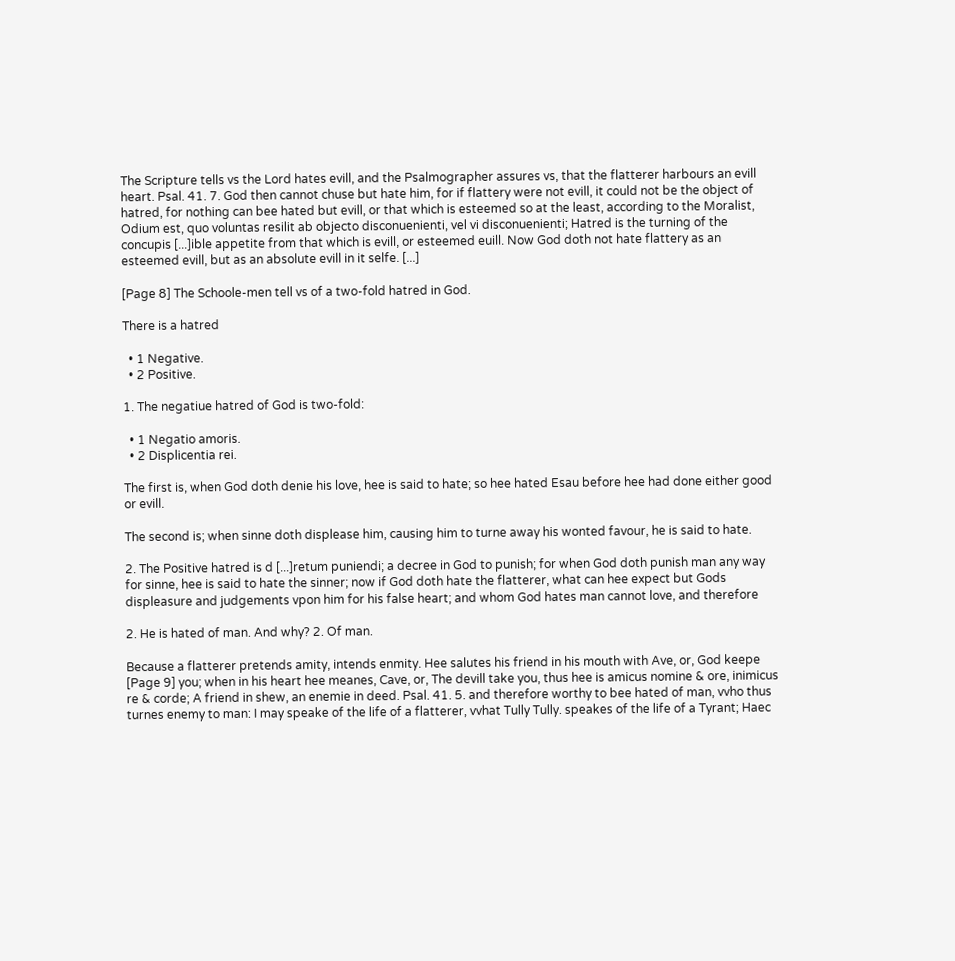The Scripture tells vs the Lord hates evill, and the Psalmographer assures vs, that the flatterer harbours an evill heart. Psal. 41. 7. God then cannot chuse but hate him, for if flattery were not evill, it could not be the object of hatred, for nothing can bee hated but evill, or that which is esteemed so at the least, according to the Moralist, Odium est, quo voluntas resilit ab objecto disconuenienti, vel vi disconuenienti; Hatred is the turning of the concupis [...]ible appetite from that which is evill, or esteemed euill. Now God doth not hate flattery as an esteemed evill, but as an absolute evill in it selfe. [...]

[Page 8] The Schoole-men tell vs of a two-fold hatred in God.

There is a hatred

  • 1 Negative.
  • 2 Positive.

1. The negatiue hatred of God is two-fold:

  • 1 Negatio amoris.
  • 2 Displicentia rei.

The first is, when God doth denie his love, hee is said to hate; so hee hated Esau before hee had done either good or evill.

The second is; when sinne doth displease him, causing him to turne away his wonted favour, he is said to hate.

2. The Positive hatred is d [...]retum puniendi; a decree in God to punish; for when God doth punish man any way for sinne, hee is said to hate the sinner; now if God doth hate the flatterer, what can hee expect but Gods displeasure and judgements vpon him for his false heart; and whom God hates man cannot love, and therefore

2. He is hated of man. And why? 2. Of man.

Because a flatterer pretends amity, intends enmity. Hee salutes his friend in his mouth with Ave, or, God keepe [Page 9] you; when in his heart hee meanes, Cave, or, The devill take you, thus hee is amicus nomine & ore, inimicus re & corde; A friend in shew, an enemie in deed. Psal. 41. 5. and therefore worthy to bee hated of man, vvho thus turnes enemy to man: I may speake of the life of a flatterer, vvhat Tully Tully. speakes of the life of a Tyrant; Haec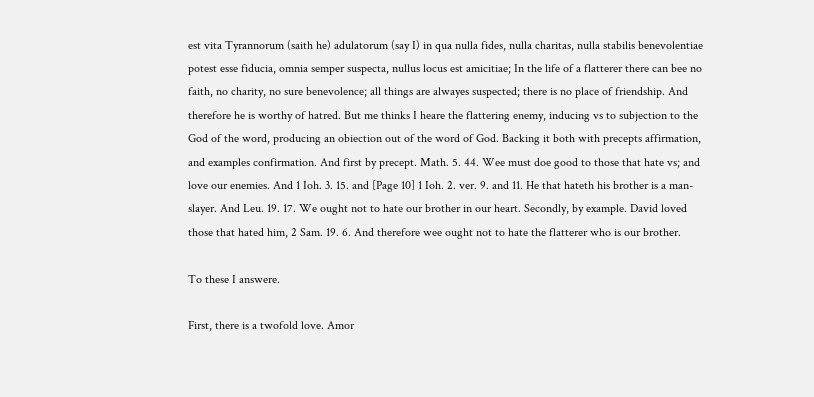est vita Tyrannorum (saith he) adulatorum (say I) in qua nulla fides, nulla charitas, nulla stabilis benevolentiae potest esse fiducia, omnia semper suspecta, nullus locus est amicitiae; In the life of a flatterer there can bee no faith, no charity, no sure benevolence; all things are alwayes suspected; there is no place of friendship. And therefore he is worthy of hatred. But me thinks I heare the flattering enemy, inducing vs to subjection to the God of the word, producing an obiection out of the word of God. Backing it both with precepts affirmation, and examples confirmation. And first by precept. Math. 5. 44. Wee must doe good to those that hate vs; and love our enemies. And 1 Ioh. 3. 15. and [Page 10] 1 Ioh. 2. ver. 9. and 11. He that hateth his brother is a man-slayer. And Leu. 19. 17. We ought not to hate our brother in our heart. Secondly, by example. David loved those that hated him, 2 Sam. 19. 6. And therefore wee ought not to hate the flatterer who is our brother.

To these I answere.

First, there is a twofold love. Amor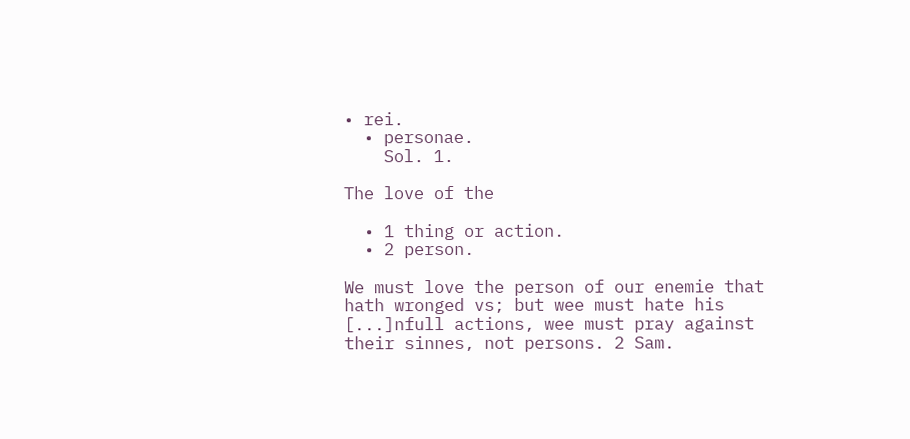• rei.
  • personae.
    Sol. 1.

The love of the

  • 1 thing or action.
  • 2 person.

We must love the person of our enemie that hath wronged vs; but wee must hate his [...]nfull actions, wee must pray against their sinnes, not persons. 2 Sam.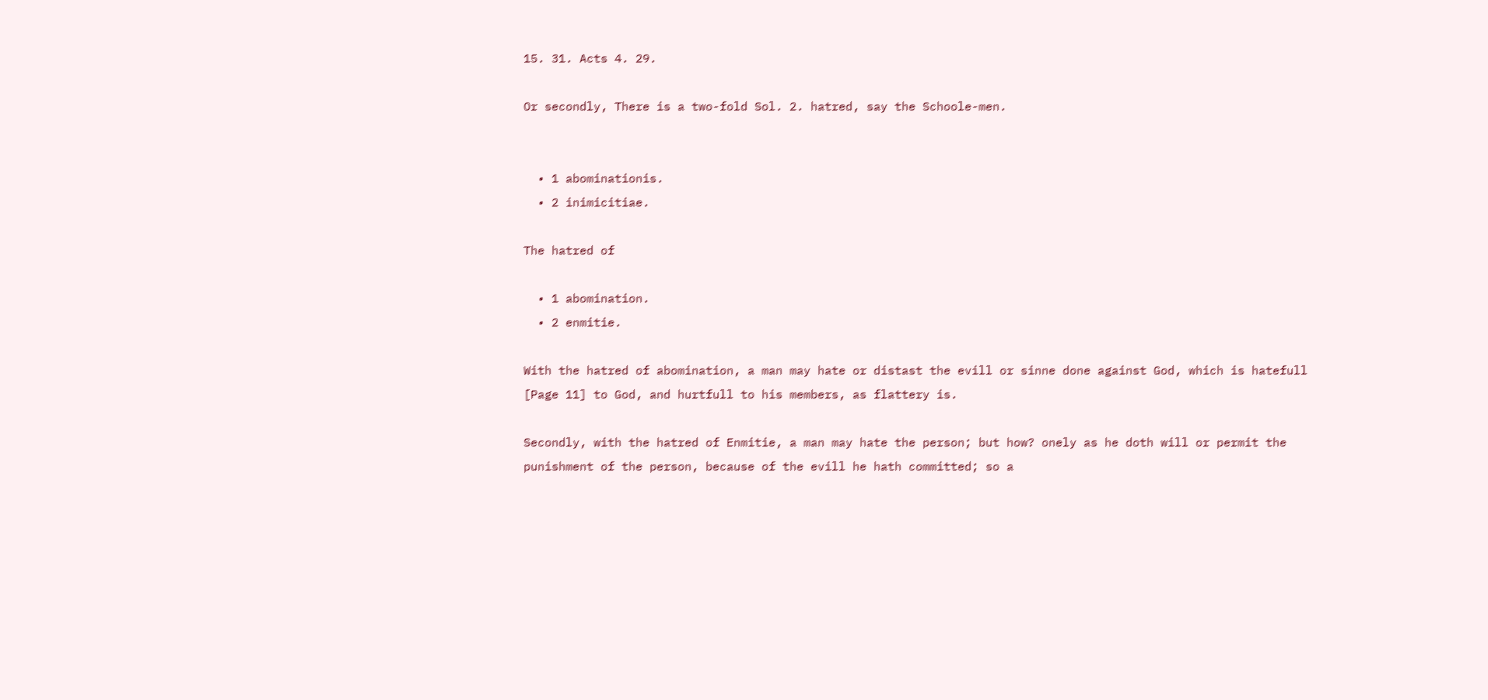15. 31. Acts 4. 29.

Or secondly, There is a two-fold Sol. 2. hatred, say the Schoole-men.


  • 1 abominationis.
  • 2 inimicitiae.

The hatred of

  • 1 abomination.
  • 2 enmitie.

With the hatred of abomination, a man may hate or distast the evill or sinne done against God, which is hatefull [Page 11] to God, and hurtfull to his members, as flattery is.

Secondly, with the hatred of Enmitie, a man may hate the person; but how? onely as he doth will or permit the punishment of the person, because of the evill he hath committed; so a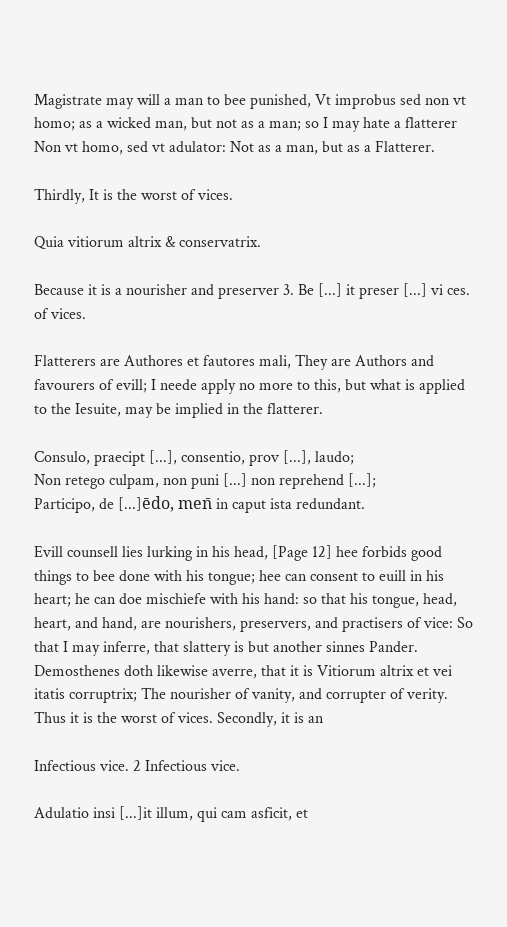Magistrate may will a man to bee punished, Vt improbus sed non vt homo; as a wicked man, but not as a man; so I may hate a flatterer Non vt homo, sed vt adulator: Not as a man, but as a Flatterer.

Thirdly, It is the worst of vices.

Quia vitiorum altrix & conservatrix.

Because it is a nourisher and preserver 3. Be [...] it preser [...] vi ces. of vices.

Flatterers are Authores et fautores mali, They are Authors and favourers of evill; I neede apply no more to this, but what is applied to the Iesuite, may be implied in the flatterer.

Consulo, praecipt [...], consentio, prov [...], laudo;
Non retego culpam, non puni [...] non reprehend [...];
Participo, de [...]ēdo, men̄ in caput ista redundant.

Evill counsell lies lurking in his head, [Page 12] hee forbids good things to bee done with his tongue; hee can consent to euill in his heart; he can doe mischiefe with his hand: so that his tongue, head, heart, and hand, are nourishers, preservers, and practisers of vice: So that I may inferre, that slattery is but another sinnes Pander. Demosthenes doth likewise averre, that it is Vitiorum altrix et vei itatis corruptrix; The nourisher of vanity, and corrupter of verity. Thus it is the worst of vices. Secondly, it is an

Infectious vice. 2 Infectious vice.

Adulatio insi [...]it illum, qui cam asficit, et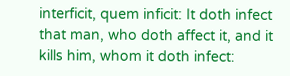interficit, quem inficit: It doth infect that man, who doth affect it, and it kills him, whom it doth infect: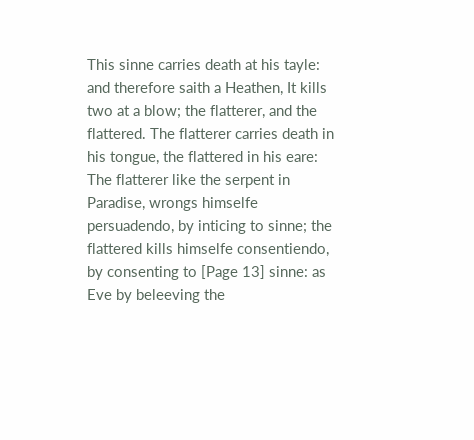This sinne carries death at his tayle: and therefore saith a Heathen, It kills two at a blow; the flatterer, and the flattered. The flatterer carries death in his tongue, the flattered in his eare: The flatterer like the serpent in Paradise, wrongs himselfe persuadendo, by inticing to sinne; the flattered kills himselfe consentiendo, by consenting to [Page 13] sinne: as Eve by beleeving the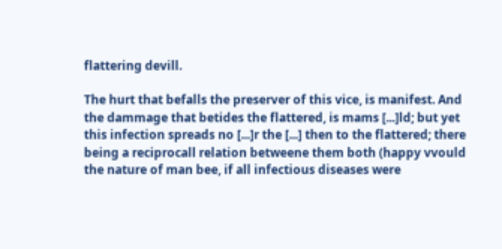flattering devill.

The hurt that befalls the preserver of this vice, is manifest. And the dammage that betides the flattered, is mams [...]ld; but yet this infection spreads no [...]r the [...] then to the flattered; there being a reciprocall relation betweene them both (happy vvould the nature of man bee, if all infectious diseases were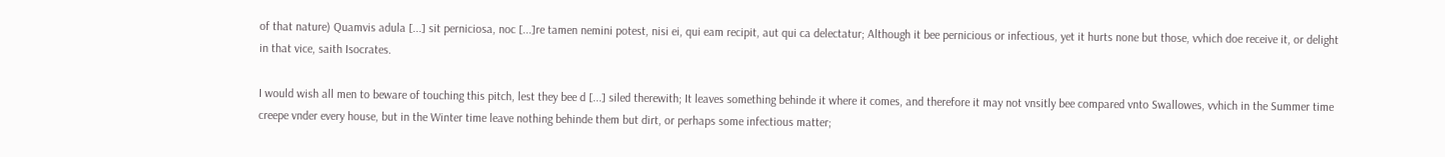of that nature) Quamvis adula [...] sit perniciosa, noc [...]re tamen nemini potest, nisi ei, qui eam recipit, aut qui ca delectatur; Although it bee pernicious or infectious, yet it hurts none but those, vvhich doe receive it, or delight in that vice, saith Isocrates.

I would wish all men to beware of touching this pitch, lest they bee d [...] siled therewith; It leaves something behinde it where it comes, and therefore it may not vnsitly bee compared vnto Swallowes, vvhich in the Summer time creepe vnder every house, but in the Winter time leave nothing behinde them but dirt, or perhaps some infectious matter;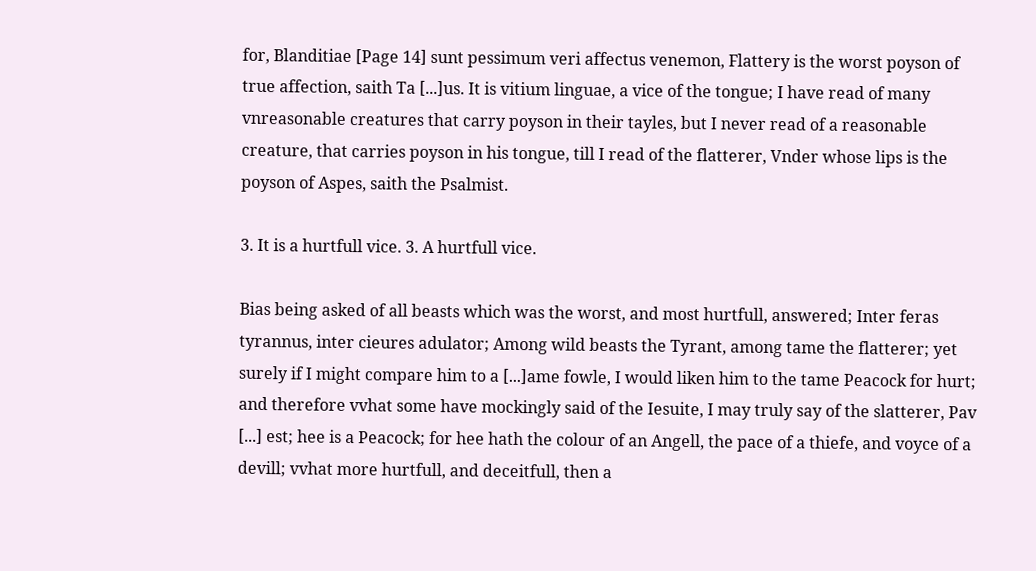for, Blanditiae [Page 14] sunt pessimum veri affectus venemon, Flattery is the worst poyson of true affection, saith Ta [...]us. It is vitium linguae, a vice of the tongue; I have read of many vnreasonable creatures that carry poyson in their tayles, but I never read of a reasonable creature, that carries poyson in his tongue, till I read of the flatterer, Vnder whose lips is the poyson of Aspes, saith the Psalmist.

3. It is a hurtfull vice. 3. A hurtfull vice.

Bias being asked of all beasts which was the worst, and most hurtfull, answered; Inter feras tyrannus, inter cieures adulator; Among wild beasts the Tyrant, among tame the flatterer; yet surely if I might compare him to a [...]ame fowle, I would liken him to the tame Peacock for hurt; and therefore vvhat some have mockingly said of the Iesuite, I may truly say of the slatterer, Pav [...] est; hee is a Peacock; for hee hath the colour of an Angell, the pace of a thiefe, and voyce of a devill; vvhat more hurtfull, and deceitfull, then a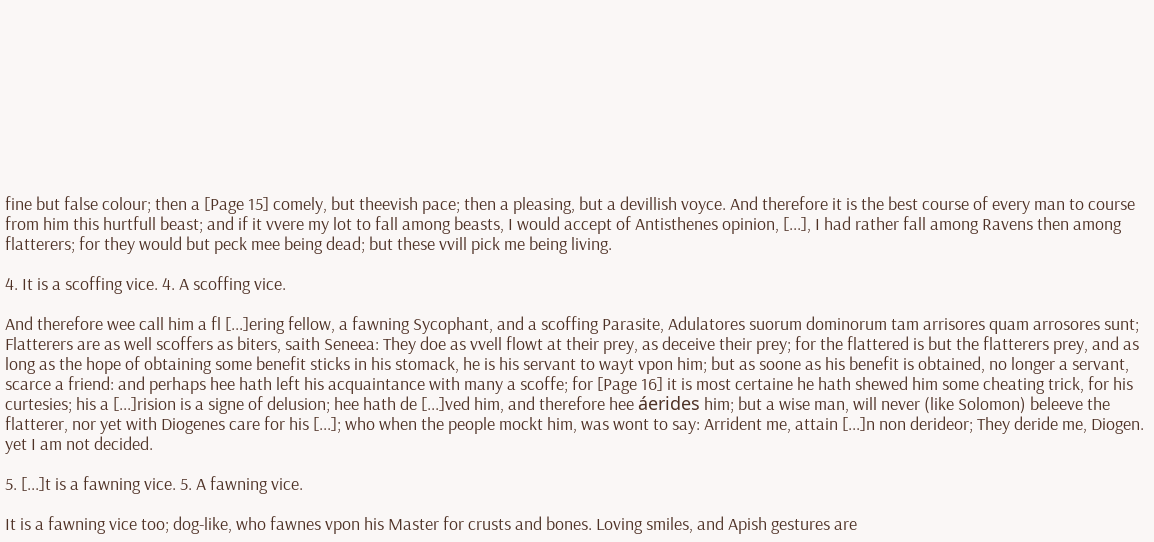fine but false colour; then a [Page 15] comely, but theevish pace; then a pleasing, but a devillish voyce. And therefore it is the best course of every man to course from him this hurtfull beast; and if it vvere my lot to fall among beasts, I would accept of Antisthenes opinion, [...], I had rather fall among Ravens then among flatterers; for they would but peck mee being dead; but these vvill pick me being living.

4. It is a scoffing vice. 4. A scoffing vice.

And therefore wee call him a fl [...]ering fellow, a fawning Sycophant, and a scoffing Parasite, Adulatores suorum dominorum tam arrisores quam arrosores sunt; Flatterers are as well scoffers as biters, saith Seneea: They doe as vvell flowt at their prey, as deceive their prey; for the flattered is but the flatterers prey, and as long as the hope of obtaining some benefit sticks in his stomack, he is his servant to wayt vpon him; but as soone as his benefit is obtained, no longer a servant, scarce a friend: and perhaps hee hath left his acquaintance with many a scoffe; for [Page 16] it is most certaine he hath shewed him some cheating trick, for his curtesies; his a [...]rision is a signe of delusion; hee hath de [...]ved him, and therefore hee áerides him; but a wise man, will never (like Solomon) beleeve the flatterer, nor yet with Diogenes care for his [...]; who when the people mockt him, was wont to say: Arrident me, attain [...]n non derideor; They deride me, Diogen. yet I am not decided.

5. [...]t is a fawning vice. 5. A fawning vice.

It is a fawning vice too; dog-like, who fawnes vpon his Master for crusts and bones. Loving smiles, and Apish gestures are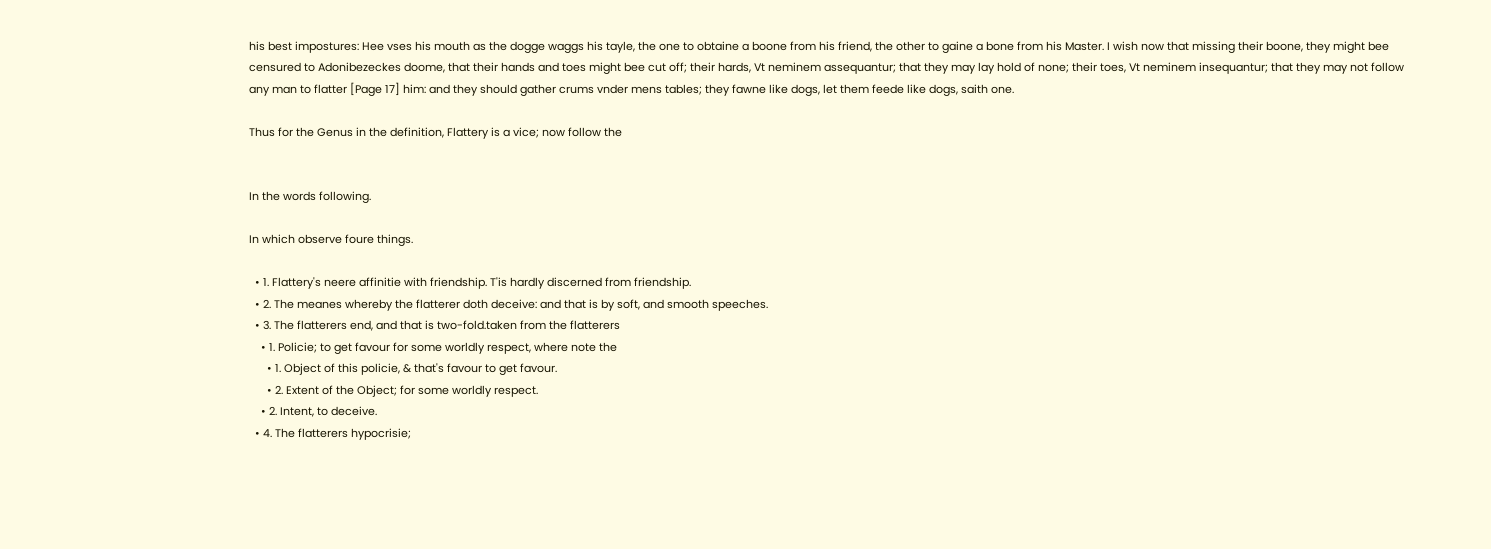his best impostures: Hee vses his mouth as the dogge waggs his tayle, the one to obtaine a boone from his friend, the other to gaine a bone from his Master. I wish now that missing their boone, they might bee censured to Adonibezeckes doome, that their hands and toes might bee cut off; their hards, Vt neminem assequantur; that they may lay hold of none; their toes, Vt neminem insequantur; that they may not follow any man to flatter [Page 17] him: and they should gather crums vnder mens tables; they fawne like dogs, let them feede like dogs, saith one.

Thus for the Genus in the definition, Flattery is a vice; now follow the


In the words following.

In which observe foure things.

  • 1. Flattery's neere affinitie with friendship. T'is hardly discerned from friendship.
  • 2. The meanes whereby the flatterer doth deceive: and that is by soft, and smooth speeches.
  • 3. The flatterers end, and that is two-fold.taken from the flatterers
    • 1. Policie; to get favour for some worldly respect, where note the
      • 1. Object of this policie, & that's favour to get favour.
      • 2. Extent of the Object; for some worldly respect.
    • 2. Intent, to deceive.
  • 4. The flatterers hypocrisie;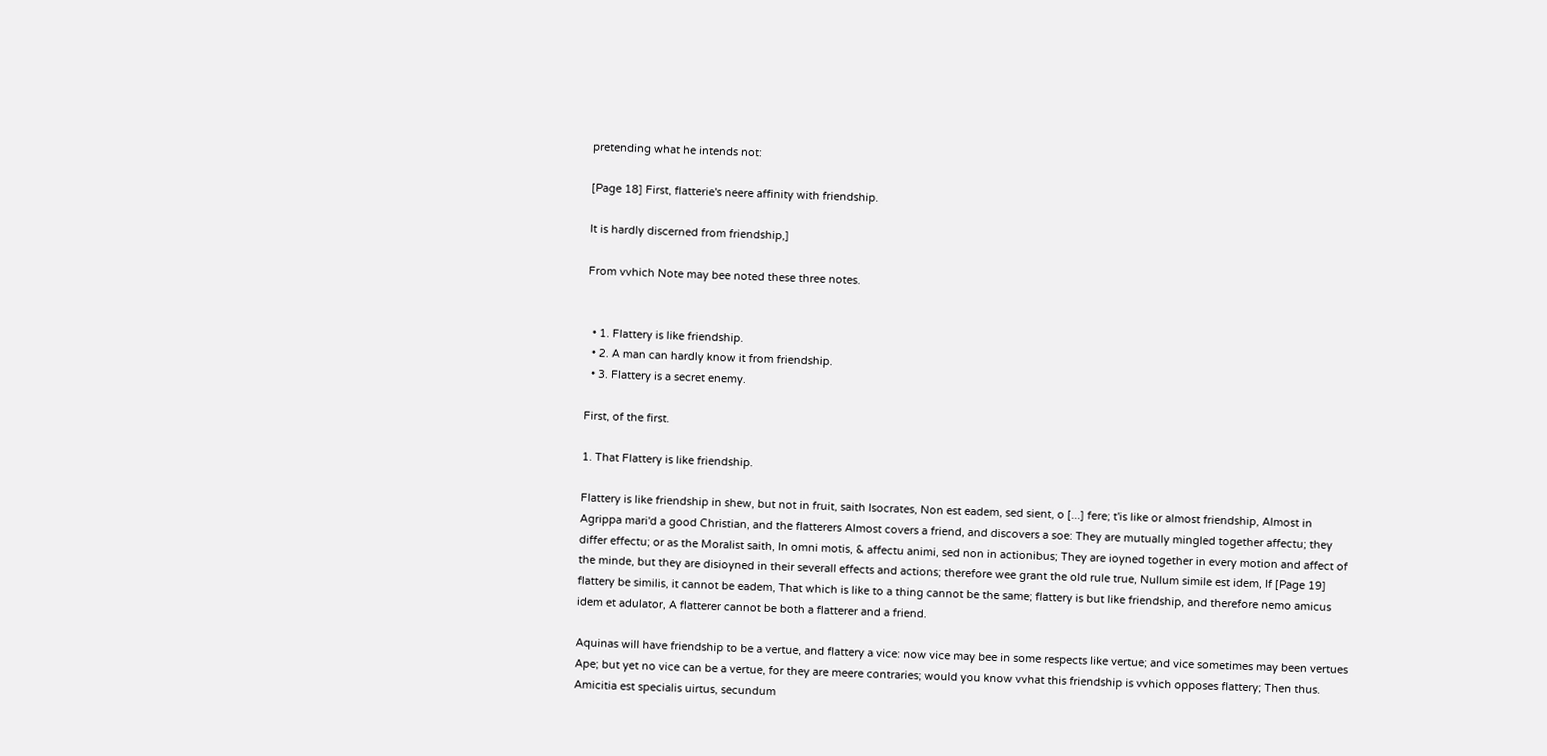pretending what he intends not:

[Page 18] First, flatterie's neere affinity with friendship.

It is hardly discerned from friendship,]

From vvhich Note may bee noted these three notes.


  • 1. Flattery is like friendship.
  • 2. A man can hardly know it from friendship.
  • 3. Flattery is a secret enemy.

First, of the first.

1. That Flattery is like friendship.

Flattery is like friendship in shew, but not in fruit, saith Isocrates, Non est eadem, sed sient, o [...] fere; t'is like or almost friendship, Almost in Agrippa mari'd a good Christian, and the flatterers Almost covers a friend, and discovers a soe: They are mutually mingled together affectu; they differ effectu; or as the Moralist saith, In omni motis, & affectu animi, sed non in actionibus; They are ioyned together in every motion and affect of the minde, but they are disioyned in their severall effects and actions; therefore wee grant the old rule true, Nullum simile est idem, If [Page 19] flattery be similis, it cannot be eadem, That which is like to a thing cannot be the same; flattery is but like friendship, and therefore nemo amicus idem et adulator, A flatterer cannot be both a flatterer and a friend.

Aquinas will have friendship to be a vertue, and flattery a vice: now vice may bee in some respects like vertue; and vice sometimes may been vertues Ape; but yet no vice can be a vertue, for they are meere contraries; would you know vvhat this friendship is vvhich opposes flattery; Then thus. Amicitia est specialis uirtus, secundum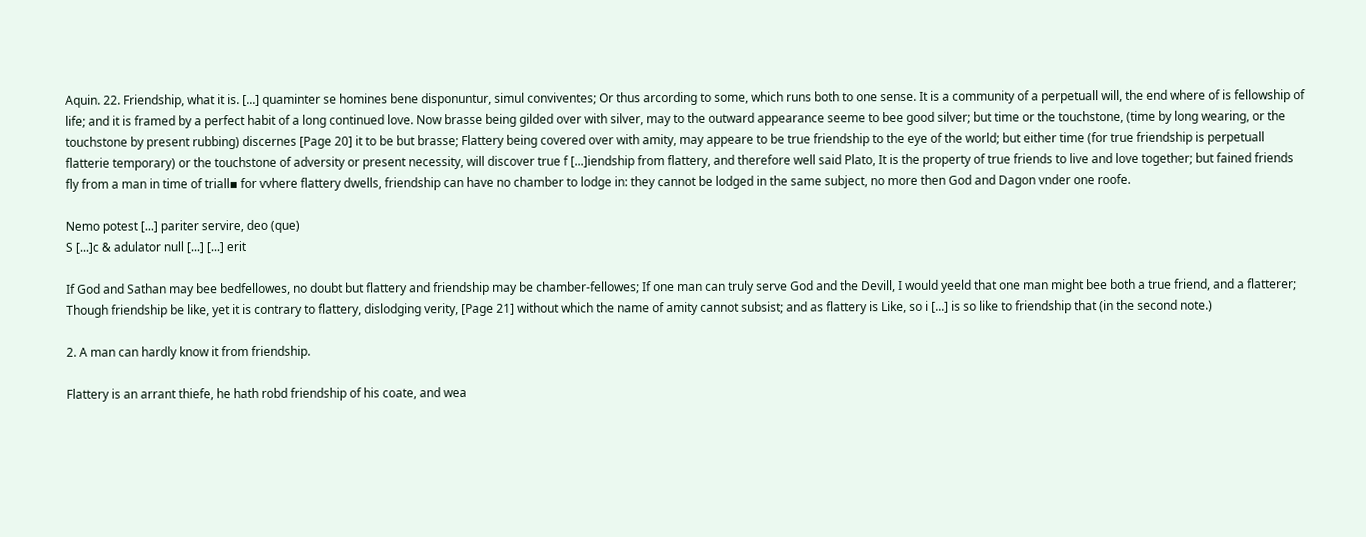Aquin. 22. Friendship, what it is. [...] quaminter se homines bene disponuntur, simul conviventes; Or thus arcording to some, which runs both to one sense. It is a community of a perpetuall will, the end where of is fellowship of life; and it is framed by a perfect habit of a long continued love. Now brasse being gilded over with silver, may to the outward appearance seeme to bee good silver; but time or the touchstone, (time by long wearing, or the touchstone by present rubbing) discernes [Page 20] it to be but brasse; Flattery being covered over with amity, may appeare to be true friendship to the eye of the world; but either time (for true friendship is perpetuall flatterie temporary) or the touchstone of adversity or present necessity, will discover true f [...]iendship from flattery, and therefore well said Plato, It is the property of true friends to live and love together; but fained friends fly from a man in time of triall▪ for vvhere flattery dwells, friendship can have no chamber to lodge in: they cannot be lodged in the same subject, no more then God and Dagon vnder one roofe.

Nemo potest [...] pariter servire, deo (que)
S [...]c & adulator null [...] [...] erit

If God and Sathan may bee bedfellowes, no doubt but flattery and friendship may be chamber-fellowes; If one man can truly serve God and the Devill, I would yeeld that one man might bee both a true friend, and a flatterer; Though friendship be like, yet it is contrary to flattery, dislodging verity, [Page 21] without which the name of amity cannot subsist; and as flattery is Like, so i [...] is so like to friendship that (in the second note.)

2. A man can hardly know it from friendship.

Flattery is an arrant thiefe, he hath robd friendship of his coate, and wea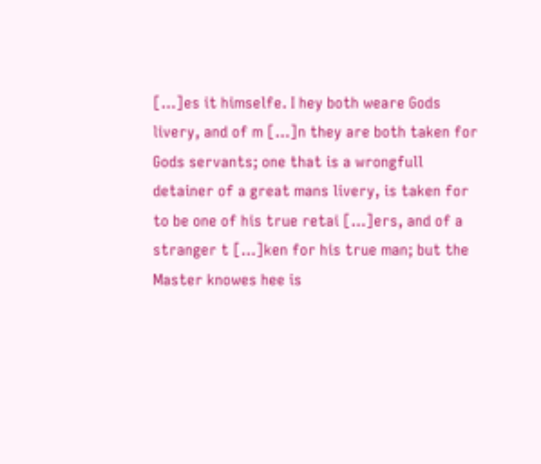[...]es it himselfe. I hey both weare Gods livery, and of m [...]n they are both taken for Gods servants; one that is a wrongfull detainer of a great mans livery, is taken for to be one of his true retai [...]ers, and of a stranger t [...]ken for his true man; but the Master knowes hee is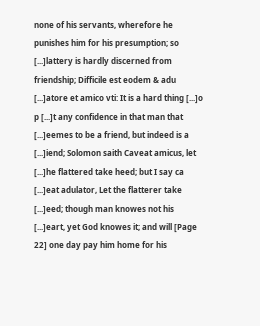none of his servants, wherefore he punishes him for his presumption; so [...]lattery is hardly discerned from friendship; Difficile est eodem & adu [...]atore et amico vti: It is a hard thing [...]o p [...]t any confidence in that man that [...]eemes to be a friend, but indeed is a [...]iend; Solomon saith Caveat amicus, let [...]he flattered take heed; but I say ca [...]eat adulator, Let the flatterer take [...]eed; though man knowes not his [...]eart, yet God knowes it; and will [Page 22] one day pay him home for his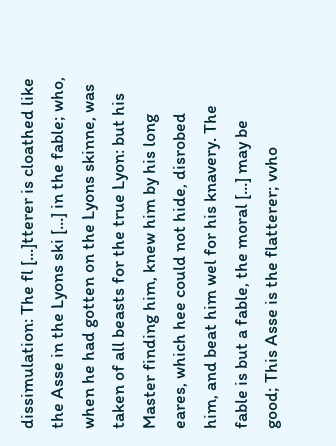dissimulation: The fl [...]tterer is cloathed like the Asse in the Lyons ski [...] in the fable; who, when he had gotten on the Lyons skinne, was taken of all beasts for the true Lyon: but his Master finding him, knew him by his long eares, which hee could not hide, disrobed him, and beat him wel for his knavery. The fable is but a fable, the moral [...] may be good; This Asse is the flatterer; vvho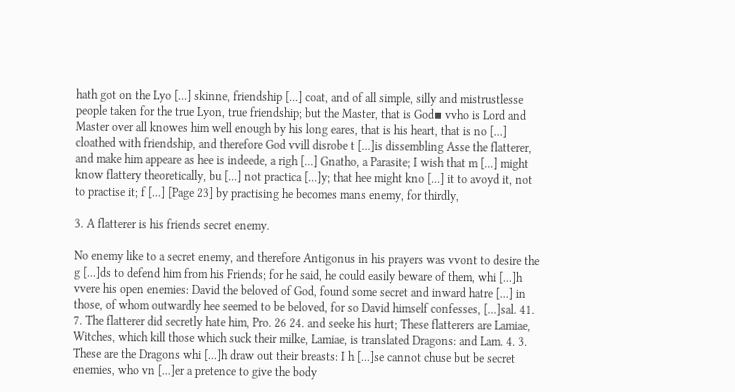hath got on the Lyo [...] skinne, friendship [...] coat, and of all simple, silly and mistrustlesse people taken for the true Lyon, true friendship; but the Master, that is God▪ vvho is Lord and Master over all knowes him well enough by his long eares, that is his heart, that is no [...] cloathed with friendship, and therefore God vvill disrobe t [...]is dissembling Asse the flatterer, and make him appeare as hee is indeede, a righ [...] Gnatho, a Parasite; I wish that m [...] might know flattery theoretically, bu [...] not practica [...]y; that hee might kno [...] it to avoyd it, not to practise it; f [...] [Page 23] by practising he becomes mans enemy, for thirdly,

3. A flatterer is his friends secret enemy.

No enemy like to a secret enemy, and therefore Antigonus in his prayers was vvont to desire the g [...]ds to defend him from his Friends; for he said, he could easily beware of them, whi [...]h vvere his open enemies: David the beloved of God, found some secret and inward hatre [...] in those, of whom outwardly hee seemed to be beloved, for so David himself confesses, [...]sal. 41. 7. The flatterer did secretly hate him, Pro. 26 24. and seeke his hurt; These flatterers are Lamiae, Witches, which kill those which suck their milke, Lamiae, is translated Dragons: and Lam. 4. 3. These are the Dragons whi [...]h draw out their breasts: I h [...]se cannot chuse but be secret enemies, who vn [...]er a pretence to give the body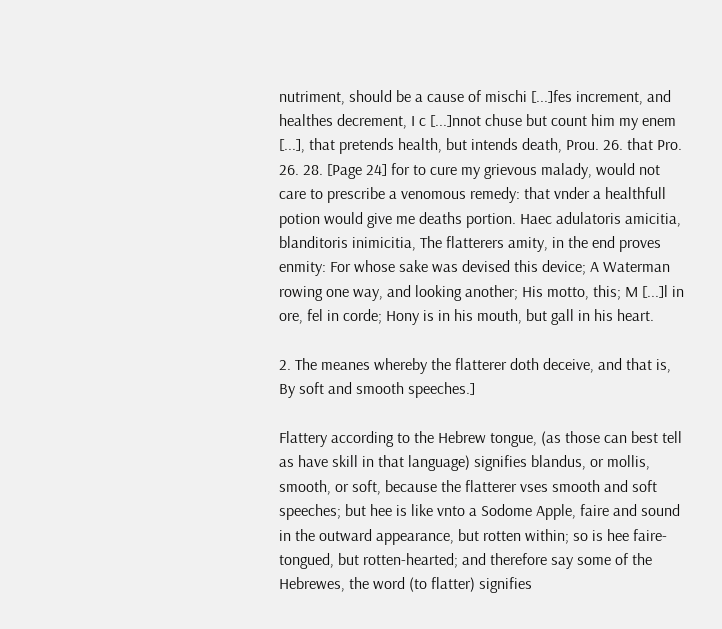nutriment, should be a cause of mischi [...]fes increment, and healthes decrement, I c [...]nnot chuse but count him my enem [...], that pretends health, but intends death, Prou. 26. that Pro. 26. 28. [Page 24] for to cure my grievous malady, would not care to prescribe a venomous remedy: that vnder a healthfull potion would give me deaths portion. Haec adulatoris amicitia, blanditoris inimicitia, The flatterers amity, in the end proves enmity: For whose sake was devised this device; A Waterman rowing one way, and looking another; His motto, this; M [...]l in ore, fel in corde; Hony is in his mouth, but gall in his heart.

2. The meanes whereby the flatterer doth deceive, and that is, By soft and smooth speeches.]

Flattery according to the Hebrew tongue, (as those can best tell as have skill in that language) signifies blandus, or mollis, smooth, or soft, because the flatterer vses smooth and soft speeches; but hee is like vnto a Sodome Apple, faire and sound in the outward appearance, but rotten within; so is hee faire-tongued, but rotten-hearted; and therefore say some of the Hebrewes, the word (to flatter) signifies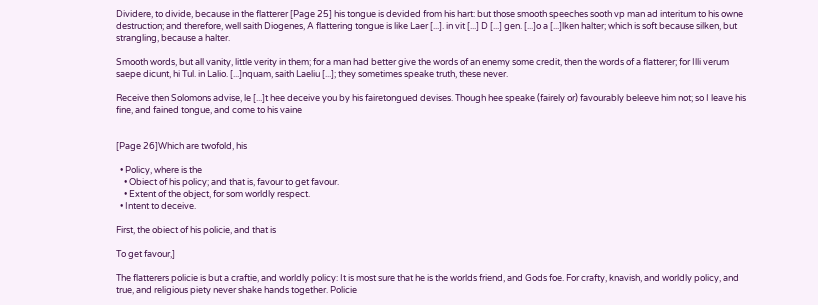Dividere, to divide, because in the flatterer [Page 25] his tongue is devided from his hart: but those smooth speeches sooth vp man ad interitum to his owne destruction; and therefore, well saith Diogenes, A flattering tongue is like Laer [...]. in vit [...] D [...] gen. [...]o a [...]lken halter; which is soft because silken, but strangling, because a halter.

Smooth words, but all vanity, little verity in them; for a man had better give the words of an enemy some credit, then the words of a flatterer; for Illi verum saepe dicunt, hi Tul. in Lalio. [...]nquam, saith Laeliu [...]; they sometimes speake truth, these never.

Receive then Solomons advise, le [...]t hee deceive you by his fairetongued devises. Though hee speake (fairely or) favourably beleeve him not; so I leave his fine, and fained tongue, and come to his vaine


[Page 26]Which are twofold, his

  • Policy, where is the
    • Obiect of his policy; and that is, favour to get favour.
    • Extent of the object, for som worldly respect.
  • Intent to deceive.

First, the obiect of his policie, and that is

To get favour,]

The flatterers policie is but a craftie, and worldly policy: It is most sure that he is the worlds friend, and Gods foe. For crafty, knavish, and worldly policy, and true, and religious piety never shake hands together. Policie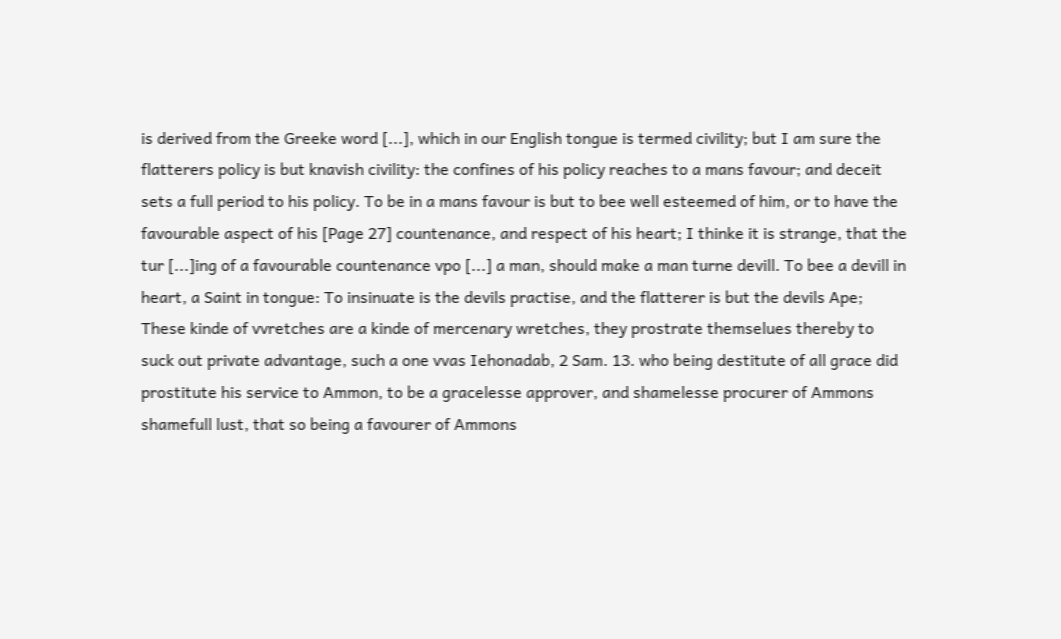is derived from the Greeke word [...], which in our English tongue is termed civility; but I am sure the flatterers policy is but knavish civility: the confines of his policy reaches to a mans favour; and deceit sets a full period to his policy. To be in a mans favour is but to bee well esteemed of him, or to have the favourable aspect of his [Page 27] countenance, and respect of his heart; I thinke it is strange, that the tur [...]ing of a favourable countenance vpo [...] a man, should make a man turne devill. To bee a devill in heart, a Saint in tongue: To insinuate is the devils practise, and the flatterer is but the devils Ape; These kinde of vvretches are a kinde of mercenary wretches, they prostrate themselues thereby to suck out private advantage, such a one vvas Iehonadab, 2 Sam. 13. who being destitute of all grace did prostitute his service to Ammon, to be a gracelesse approver, and shamelesse procurer of Ammons shamefull lust, that so being a favourer of Ammons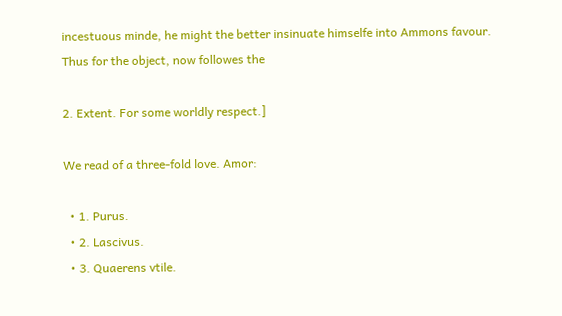incestuous minde, he might the better insinuate himselfe into Ammons favour. Thus for the object, now followes the

2. Extent. For some worldly respect.]

We read of a three-fold love. Amor:

  • 1. Purus.
  • 2. Lascivus.
  • 3. Quaerens vtile.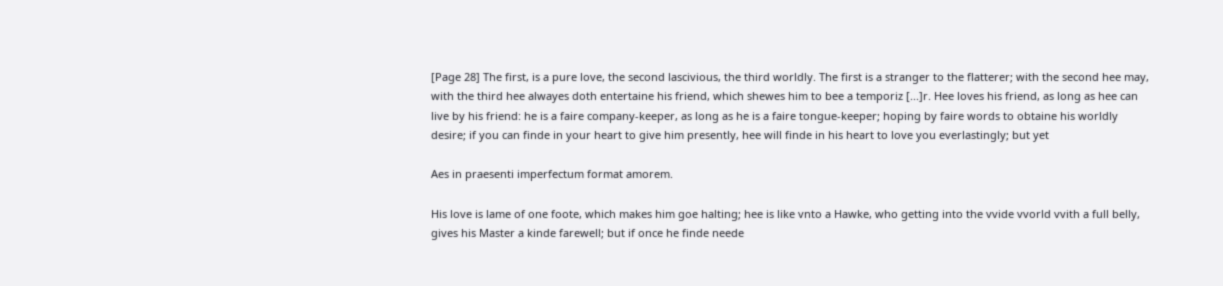[Page 28] The first, is a pure love, the second lascivious, the third worldly. The first is a stranger to the flatterer; with the second hee may, with the third hee alwayes doth entertaine his friend, which shewes him to bee a temporiz [...]r. Hee loves his friend, as long as hee can live by his friend: he is a faire company-keeper, as long as he is a faire tongue-keeper; hoping by faire words to obtaine his worldly desire; if you can finde in your heart to give him presently, hee will finde in his heart to love you everlastingly; but yet

Aes in praesenti imperfectum format amorem.

His love is lame of one foote, which makes him goe halting; hee is like vnto a Hawke, who getting into the vvide vvorld vvith a full belly, gives his Master a kinde farewell; but if once he finde neede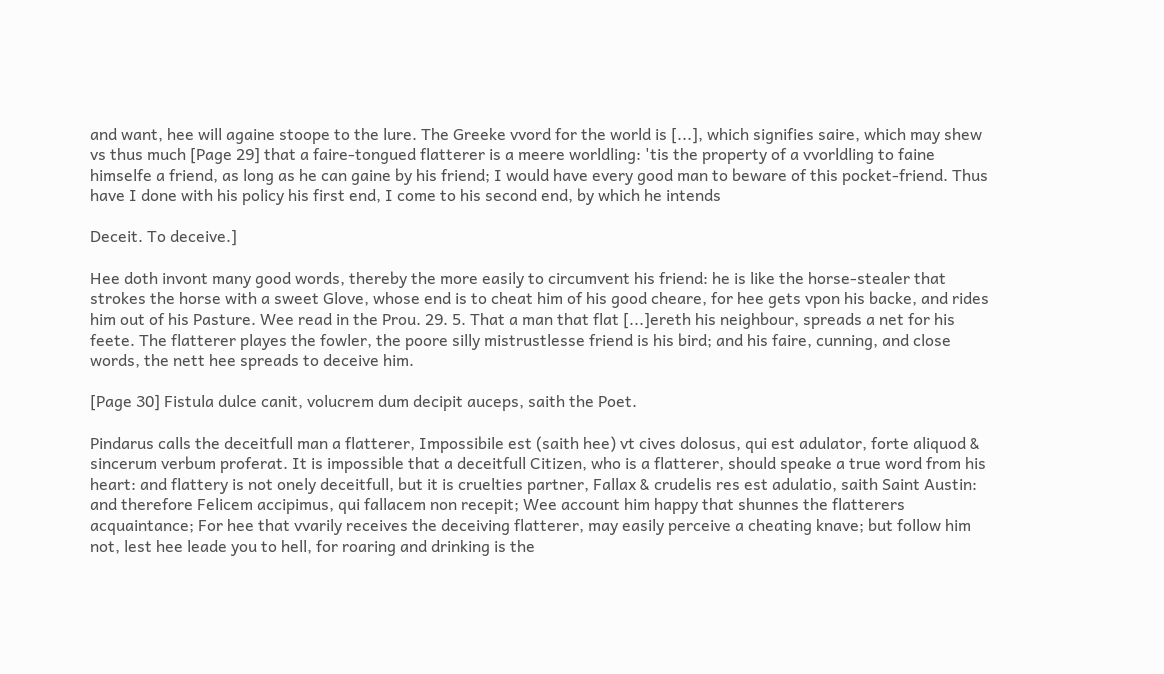and want, hee will againe stoope to the lure. The Greeke vvord for the world is [...], which signifies saire, which may shew vs thus much [Page 29] that a faire-tongued flatterer is a meere worldling: 'tis the property of a vvorldling to faine himselfe a friend, as long as he can gaine by his friend; I would have every good man to beware of this pocket-friend. Thus have I done with his policy his first end, I come to his second end, by which he intends

Deceit. To deceive.]

Hee doth invont many good words, thereby the more easily to circumvent his friend: he is like the horse-stealer that strokes the horse with a sweet Glove, whose end is to cheat him of his good cheare, for hee gets vpon his backe, and rides him out of his Pasture. Wee read in the Prou. 29. 5. That a man that flat [...]ereth his neighbour, spreads a net for his feete. The flatterer playes the fowler, the poore silly mistrustlesse friend is his bird; and his faire, cunning, and close words, the nett hee spreads to deceive him.

[Page 30] Fistula dulce canit, volucrem dum decipit auceps, saith the Poet.

Pindarus calls the deceitfull man a flatterer, Impossibile est (saith hee) vt cives dolosus, qui est adulator, forte aliquod & sincerum verbum proferat. It is impossible that a deceitfull Citizen, who is a flatterer, should speake a true word from his heart: and flattery is not onely deceitfull, but it is cruelties partner, Fallax & crudelis res est adulatio, saith Saint Austin: and therefore Felicem accipimus, qui fallacem non recepit; Wee account him happy that shunnes the flatterers acquaintance; For hee that vvarily receives the deceiving flatterer, may easily perceive a cheating knave; but follow him not, lest hee leade you to hell, for roaring and drinking is the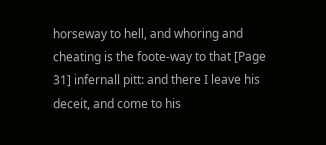horseway to hell, and whoring and cheating is the foote-way to that [Page 31] infernall pitt: and there I leave his deceit, and come to his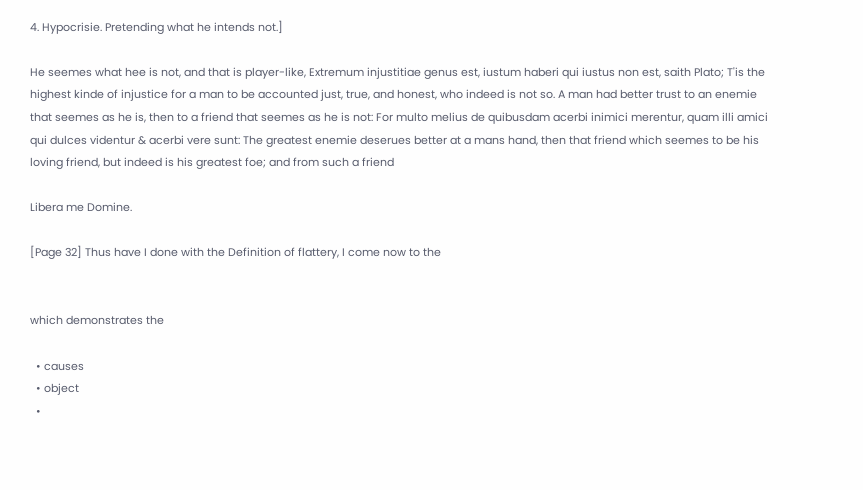4. Hypocrisie. Pretending what he intends not.]

He seemes what hee is not, and that is player-like, Extremum injustitiae genus est, iustum haberi qui iustus non est, saith Plato; T'is the highest kinde of injustice for a man to be accounted just, true, and honest, who indeed is not so. A man had better trust to an enemie that seemes as he is, then to a friend that seemes as he is not: For multo melius de quibusdam acerbi inimici merentur, quam illi amici qui dulces videntur & acerbi vere sunt: The greatest enemie deserues better at a mans hand, then that friend which seemes to be his loving friend, but indeed is his greatest foe; and from such a friend

Libera me Domine.

[Page 32] Thus have I done with the Definition of flattery, I come now to the


which demonstrates the

  • causes
  • object
  •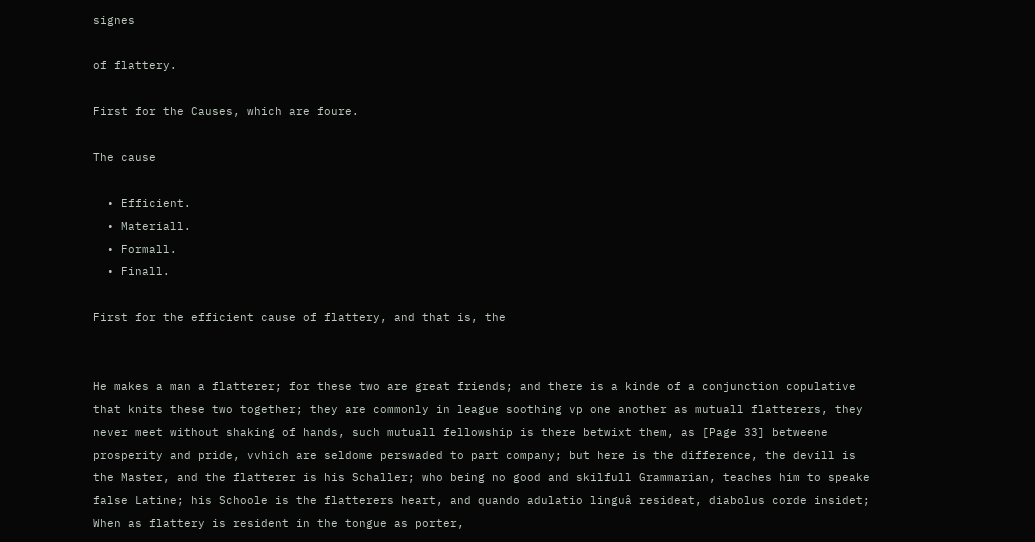signes

of flattery.

First for the Causes, which are foure.

The cause

  • Efficient.
  • Materiall.
  • Formall.
  • Finall.

First for the efficient cause of flattery, and that is, the


He makes a man a flatterer; for these two are great friends; and there is a kinde of a conjunction copulative that knits these two together; they are commonly in league soothing vp one another as mutuall flatterers, they never meet without shaking of hands, such mutuall fellowship is there betwixt them, as [Page 33] betweene prosperity and pride, vvhich are seldome perswaded to part company; but here is the difference, the devill is the Master, and the flatterer is his Schaller; who being no good and skilfull Grammarian, teaches him to speake false Latine; his Schoole is the flatterers heart, and quando adulatio linguâ resideat, diabolus corde insidet; When as flattery is resident in the tongue as porter,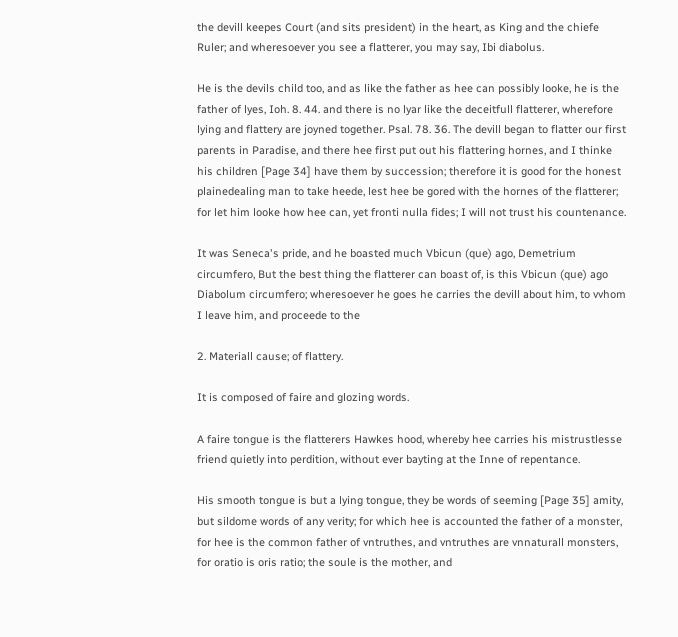the devill keepes Court (and sits president) in the heart, as King and the chiefe Ruler; and wheresoever you see a flatterer, you may say, Ibi diabolus.

He is the devils child too, and as like the father as hee can possibly looke, he is the father of lyes, Ioh. 8. 44. and there is no lyar like the deceitfull flatterer, wherefore lying and flattery are joyned together. Psal. 78. 36. The devill began to flatter our first parents in Paradise, and there hee first put out his flattering hornes, and I thinke his children [Page 34] have them by succession; therefore it is good for the honest plainedealing man to take heede, lest hee be gored with the hornes of the flatterer; for let him looke how hee can, yet fronti nulla fides; I will not trust his countenance.

It was Seneca's pride, and he boasted much Vbicun (que) ago, Demetrium circumfero, But the best thing the flatterer can boast of, is this Vbicun (que) ago Diabolum circumfero; wheresoever he goes he carries the devill about him, to vvhom I leave him, and proceede to the

2. Materiall cause; of flattery.

It is composed of faire and glozing words.

A faire tongue is the flatterers Hawkes hood, whereby hee carries his mistrustlesse friend quietly into perdition, without ever bayting at the Inne of repentance.

His smooth tongue is but a lying tongue, they be words of seeming [Page 35] amity, but sildome words of any verity; for which hee is accounted the father of a monster, for hee is the common father of vntruthes, and vntruthes are vnnaturall monsters, for oratio is oris ratio; the soule is the mother, and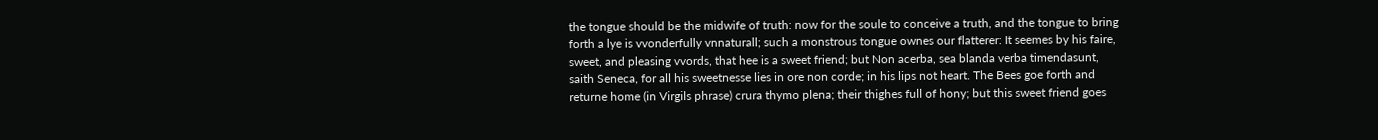the tongue should be the midwife of truth: now for the soule to conceive a truth, and the tongue to bring forth a lye is vvonderfully vnnaturall; such a monstrous tongue ownes our flatterer: It seemes by his faire, sweet, and pleasing vvords, that hee is a sweet friend; but Non acerba, sea blanda verba timendasunt, saith Seneca, for all his sweetnesse lies in ore non corde; in his lips not heart. The Bees goe forth and returne home (in Virgils phrase) crura thymo plena; their thighes full of hony; but this sweet friend goes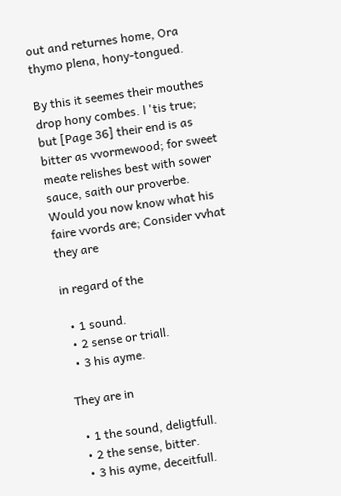out and returnes home, Ora thymo plena, hony-tongued.

By this it seemes their mouthes drop hony combes. l 'tis true; but [Page 36] their end is as bitter as vvormewood; for sweet meate relishes best with sower sauce, saith our proverbe. Would you now know what his faire vvords are; Consider vvhat they are

in regard of the

  • 1 sound.
  • 2 sense or triall.
  • 3 his ayme.

They are in

  • 1 the sound, deligtfull.
  • 2 the sense, bitter.
  • 3 his ayme, deceitfull.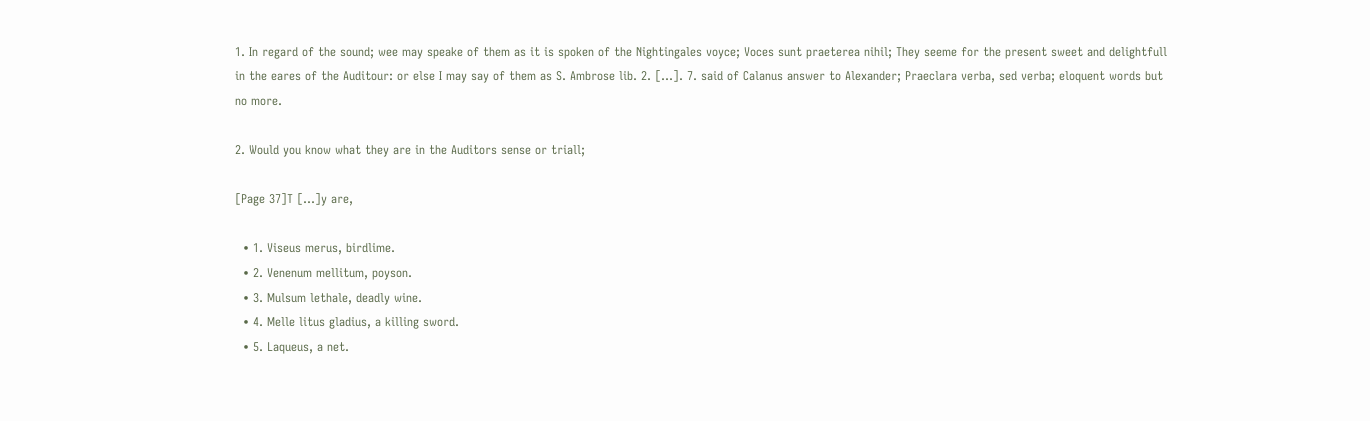1. In regard of the sound; wee may speake of them as it is spoken of the Nightingales voyce; Voces sunt praeterea nihil; They seeme for the present sweet and delightfull in the eares of the Auditour: or else I may say of them as S. Ambrose lib. 2. [...]. 7. said of Calanus answer to Alexander; Praeclara verba, sed verba; eloquent words but no more.

2. Would you know what they are in the Auditors sense or triall;

[Page 37]T [...]y are,

  • 1. Viseus merus, birdlime.
  • 2. Venenum mellitum, poyson.
  • 3. Mulsum lethale, deadly wine.
  • 4. Melle litus gladius, a killing sword.
  • 5. Laqueus, a net.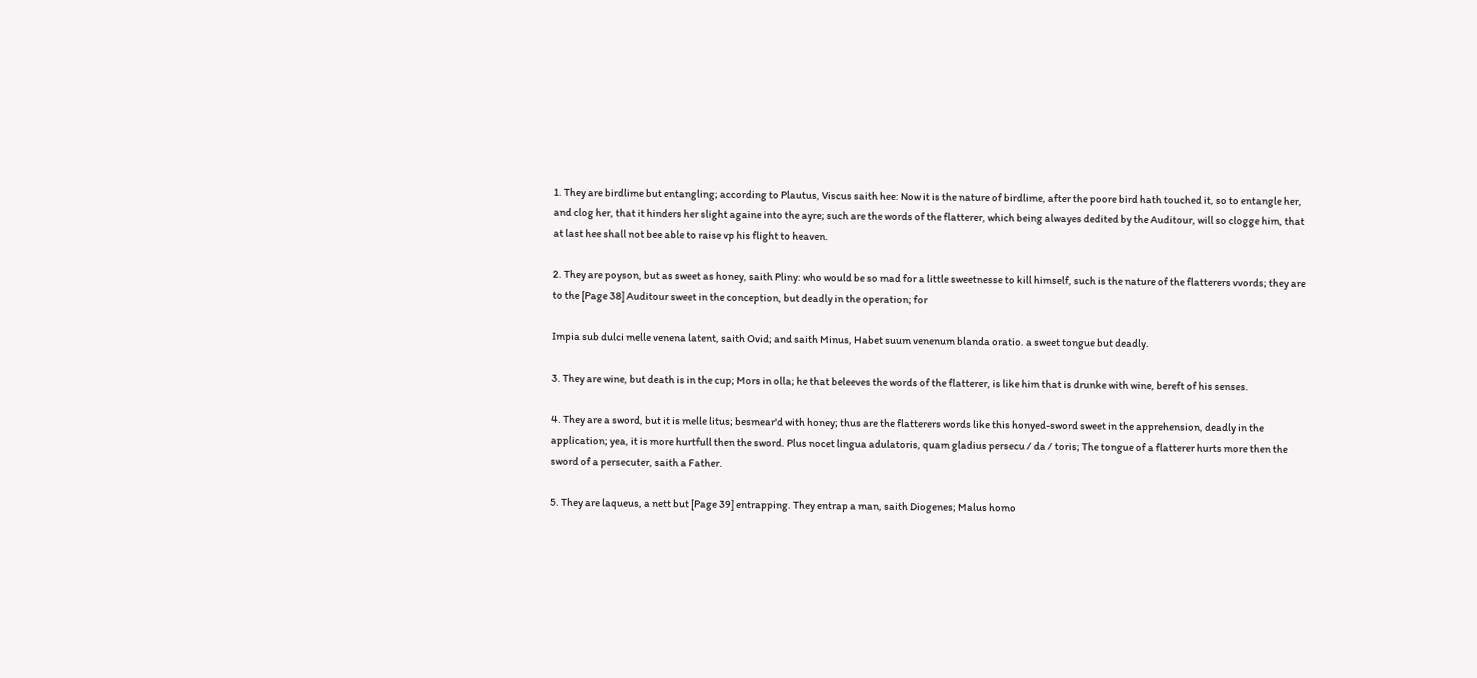1. They are birdlime but entangling; according to Plautus, Viscus saith hee: Now it is the nature of birdlime, after the poore bird hath touched it, so to entangle her, and clog her, that it hinders her slight againe into the ayre; such are the words of the flatterer, which being alwayes dedited by the Auditour, will so clogge him, that at last hee shall not bee able to raise vp his flight to heaven.

2. They are poyson, but as sweet as honey, saith Pliny: who would be so mad for a little sweetnesse to kill himself, such is the nature of the flatterers vvords; they are to the [Page 38] Auditour sweet in the conception, but deadly in the operation; for

Impia sub dulci melle venena latent, saith Ovid; and saith Minus, Habet suum venenum blanda oratio. a sweet tongue but deadly.

3. They are wine, but death is in the cup; Mors in olla; he that beleeves the words of the flatterer, is like him that is drunke with wine, bereft of his senses.

4. They are a sword, but it is melle litus; besmear'd with honey; thus are the flatterers words like this honyed-sword sweet in the apprehension, deadly in the application; yea, it is more hurtfull then the sword. Plus nocet lingua adulatoris, quam gladius persecu / da / toris; The tongue of a flatterer hurts more then the sword of a persecuter, saith a Father.

5. They are laqueus, a nett but [Page 39] entrapping. They entrap a man, saith Diogenes; Malus homo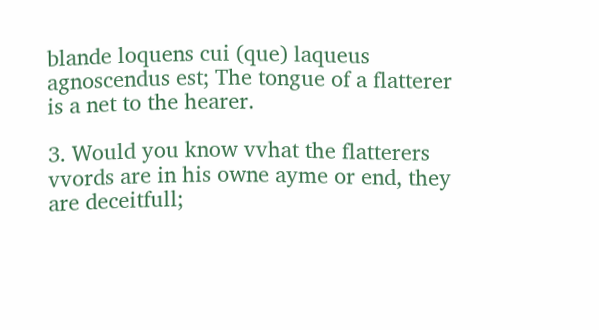blande loquens cui (que) laqueus agnoscendus est; The tongue of a flatterer is a net to the hearer.

3. Would you know vvhat the flatterers vvords are in his owne ayme or end, they are deceitfull;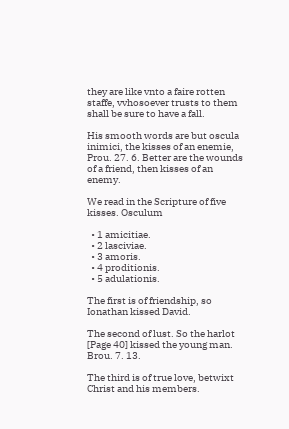they are like vnto a faire rotten staffe, vvhosoever trusts to them shall be sure to have a fall.

His smooth words are but oscula inimici, the kisses of an enemie, Prou. 27. 6. Better are the wounds of a friend, then kisses of an enemy.

We read in the Scripture of five kisses. Osculum

  • 1 amicitiae.
  • 2 lasciviae.
  • 3 amoris.
  • 4 proditionis.
  • 5 adulationis.

The first is of friendship, so Ionathan kissed David.

The second of lust. So the harlot [Page 40] kissed the young man. Brou. 7. 13.

The third is of true love, betwixt Christ and his members.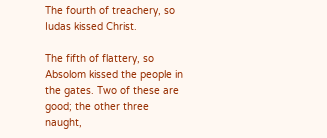The fourth of treachery, so Iudas kissed Christ.

The fifth of flattery, so Absolom kissed the people in the gates. Two of these are good; the other three naught,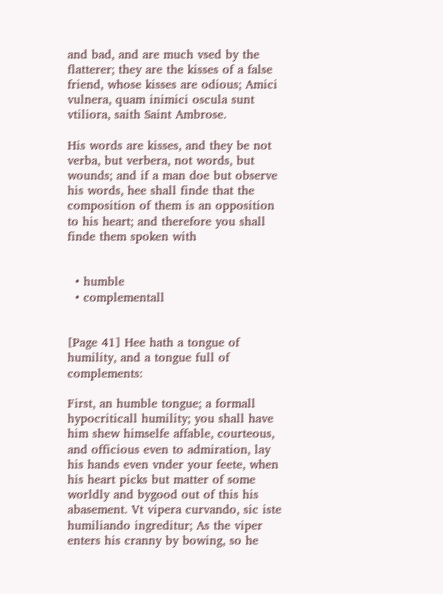and bad, and are much vsed by the flatterer; they are the kisses of a false friend, whose kisses are odious; Amici vulnera, quam inimici oscula sunt vtiliora, saith Saint Ambrose.

His words are kisses, and they be not verba, but verbera, not words, but wounds; and if a man doe but observe his words, hee shall finde that the composition of them is an opposition to his heart; and therefore you shall finde them spoken with


  • humble
  • complementall


[Page 41] Hee hath a tongue of humility, and a tongue full of complements:

First, an humble tongue; a formall hypocriticall humility; you shall have him shew himselfe affable, courteous, and officious even to admiration, lay his hands even vnder your feete, when his heart picks but matter of some worldly and bygood out of this his abasement. Vt vipera curvando, sic iste humiliando ingreditur; As the viper enters his cranny by bowing, so he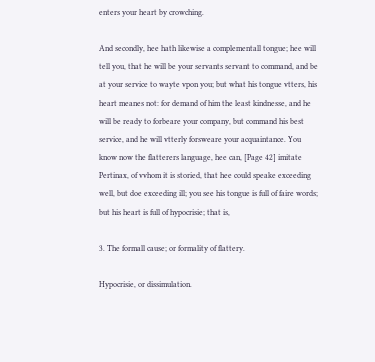enters your heart by crowching.

And secondly, hee hath likewise a complementall tongue; hee will tell you, that he will be your servants servant to command, and be at your service to wayte vpon you; but what his tongue vtters, his heart meanes not: for demand of him the least kindnesse, and he will be ready to forbeare your company, but command his best service, and he will vtterly forsweare your acquaintance. You know now the flatterers language, hee can, [Page 42] imitate Pertinax, of vvhom it is storied, that hee could speake exceeding well, but doe exceeding ill; you see his tongue is full of faire words; but his heart is full of hypocrisie; that is,

3. The formall cause; or formality of flattery.

Hypocrisie, or dissimulation.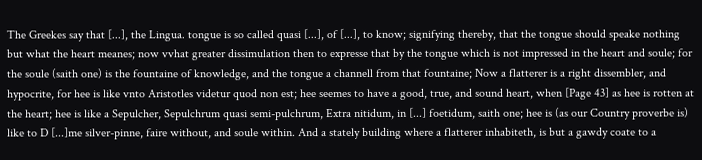The Greekes say that [...], the Lingua. tongue is so called quasi [...], of [...], to know; signifying thereby, that the tongue should speake nothing but what the heart meanes; now vvhat greater dissimulation then to expresse that by the tongue which is not impressed in the heart and soule; for the soule (saith one) is the fountaine of knowledge, and the tongue a channell from that fountaine; Now a flatterer is a right dissembler, and hypocrite, for hee is like vnto Aristotles videtur quod non est; hee seemes to have a good, true, and sound heart, when [Page 43] as hee is rotten at the heart; hee is like a Sepulcher, Sepulchrum quasi semi-pulchrum, Extra nitidum, in [...] foetidum, saith one; hee is (as our Country proverbe is) like to D [...]me silver-pinne, faire without, and soule within. And a stately building where a flatterer inhabiteth, is but a gawdy coate to a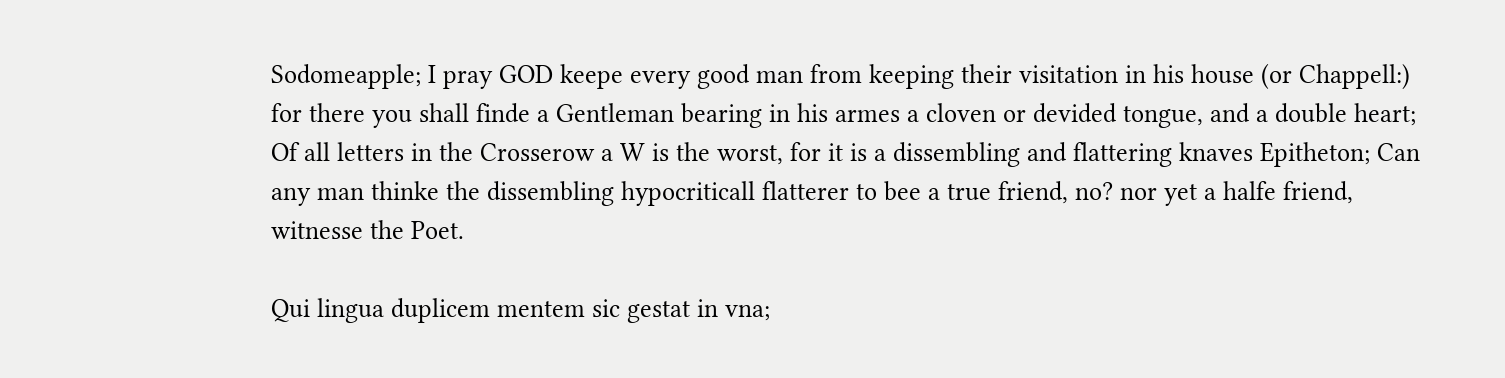Sodomeapple; I pray GOD keepe every good man from keeping their visitation in his house (or Chappell:) for there you shall finde a Gentleman bearing in his armes a cloven or devided tongue, and a double heart; Of all letters in the Crosserow a W is the worst, for it is a dissembling and flattering knaves Epitheton; Can any man thinke the dissembling hypocriticall flatterer to bee a true friend, no? nor yet a halfe friend, witnesse the Poet.

Qui lingua duplicem mentem sic gestat in vna;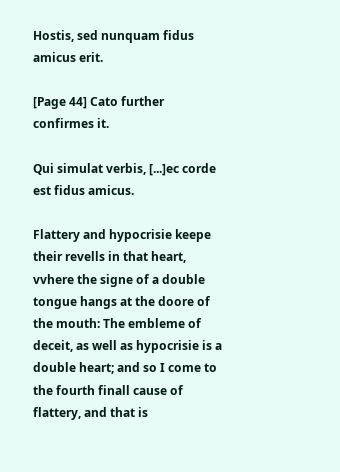Hostis, sed nunquam fidus amicus erit.

[Page 44] Cato further confirmes it.

Qui simulat verbis, [...]ec corde est fidus amicus.

Flattery and hypocrisie keepe their revells in that heart, vvhere the signe of a double tongue hangs at the doore of the mouth: The embleme of deceit, as well as hypocrisie is a double heart; and so I come to the fourth finall cause of flattery, and that is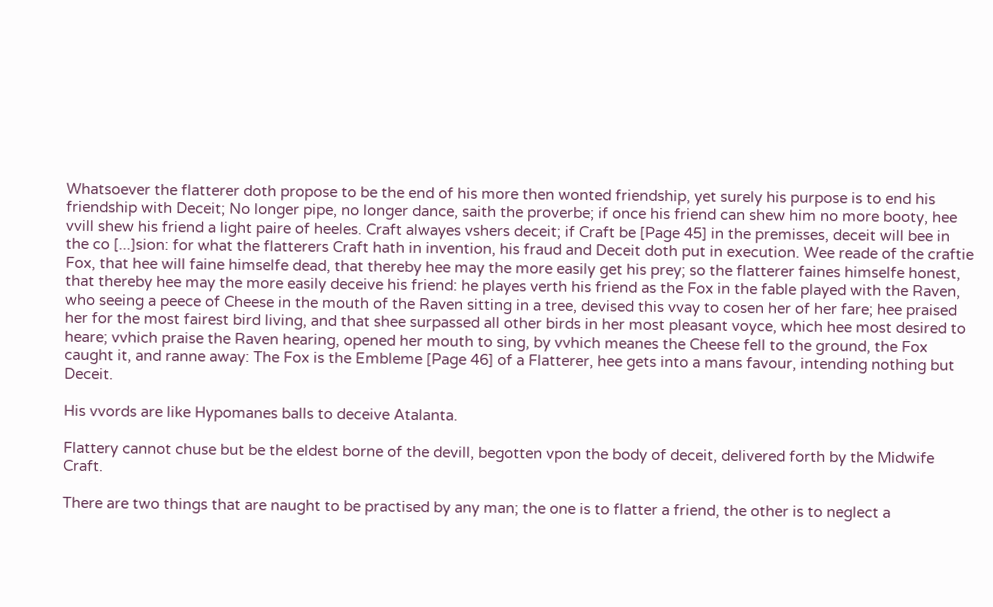Whatsoever the flatterer doth propose to be the end of his more then wonted friendship, yet surely his purpose is to end his friendship with Deceit; No longer pipe, no longer dance, saith the proverbe; if once his friend can shew him no more booty, hee vvill shew his friend a light paire of heeles. Craft alwayes vshers deceit; if Craft be [Page 45] in the premisses, deceit will bee in the co [...]sion: for what the flatterers Craft hath in invention, his fraud and Deceit doth put in execution. Wee reade of the craftie Fox, that hee will faine himselfe dead, that thereby hee may the more easily get his prey; so the flatterer faines himselfe honest, that thereby hee may the more easily deceive his friend: he playes verth his friend as the Fox in the fable played with the Raven, who seeing a peece of Cheese in the mouth of the Raven sitting in a tree, devised this vvay to cosen her of her fare; hee praised her for the most fairest bird living, and that shee surpassed all other birds in her most pleasant voyce, which hee most desired to heare; vvhich praise the Raven hearing, opened her mouth to sing, by vvhich meanes the Cheese fell to the ground, the Fox caught it, and ranne away: The Fox is the Embleme [Page 46] of a Flatterer, hee gets into a mans favour, intending nothing but Deceit.

His vvords are like Hypomanes balls to deceive Atalanta.

Flattery cannot chuse but be the eldest borne of the devill, begotten vpon the body of deceit, delivered forth by the Midwife Craft.

There are two things that are naught to be practised by any man; the one is to flatter a friend, the other is to neglect a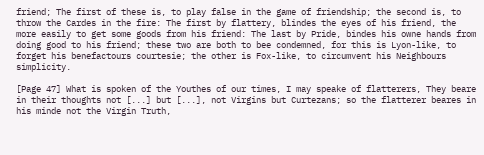friend; The first of these is, to play false in the game of friendship; the second is, to throw the Cardes in the fire: The first by flattery, blindes the eyes of his friend, the more easily to get some goods from his friend: The last by Pride, bindes his owne hands from doing good to his friend; these two are both to bee condemned, for this is Lyon-like, to forget his benefactours courtesie; the other is Fox-like, to circumvent his Neighbours simplicity.

[Page 47] What is spoken of the Youthes of our times, I may speake of flatterers, They beare in their thoughts not [...] but [...], not Virgins but Curtezans; so the flatterer beares in his minde not the Virgin Truth,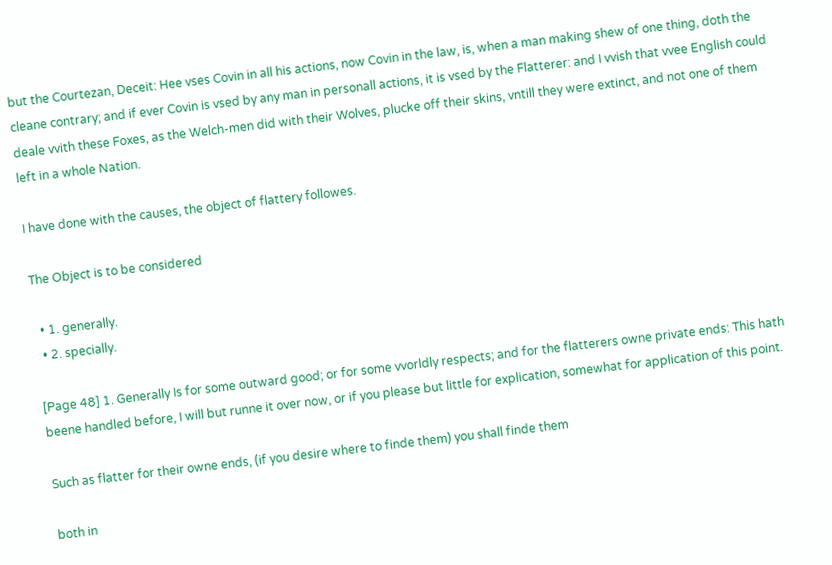but the Courtezan, Deceit: Hee vses Covin in all his actions, now Covin in the law, is, when a man making shew of one thing, doth the cleane contrary; and if ever Covin is vsed by any man in personall actions, it is vsed by the Flatterer: and I vvish that vvee English could deale vvith these Foxes, as the Welch-men did with their Wolves, plucke off their skins, vntill they were extinct, and not one of them left in a whole Nation.

I have done with the causes, the object of flattery followes.

The Object is to be considered

  • 1. generally.
  • 2. specially.

[Page 48] 1. Generally Is for some outward good; or for some vvorldly respects; and for the flatterers owne private ends: This hath beene handled before, I will but runne it over now, or if you please but little for explication, somewhat for application of this point.

Such as flatter for their owne ends, (if you desire where to finde them) you shall finde them

both in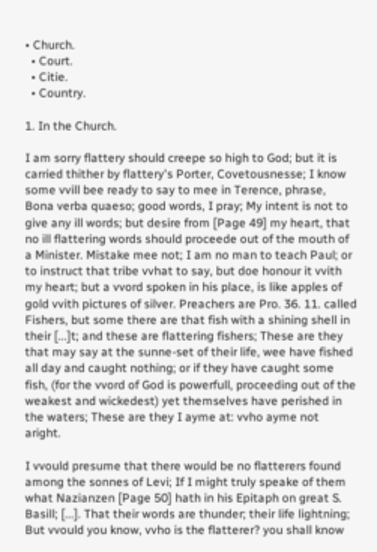• Church.
  • Court.
  • Citie.
  • Country.

1. In the Church.

I am sorry flattery should creepe so high to God; but it is carried thither by flattery's Porter, Covetousnesse; I know some vvill bee ready to say to mee in Terence, phrase, Bona verba quaeso; good words, I pray; My intent is not to give any ill words; but desire from [Page 49] my heart, that no ill flattering words should proceede out of the mouth of a Minister. Mistake mee not; I am no man to teach Paul; or to instruct that tribe vvhat to say, but doe honour it vvith my heart; but a vvord spoken in his place, is like apples of gold vvith pictures of silver. Preachers are Pro. 36. 11. called Fishers, but some there are that fish with a shining shell in their [...]t; and these are flattering fishers; These are they that may say at the sunne-set of their life, wee have fished all day and caught nothing; or if they have caught some fish, (for the vvord of God is powerfull, proceeding out of the weakest and wickedest) yet themselves have perished in the waters; These are they I ayme at: vvho ayme not aright.

I vvould presume that there would be no flatterers found among the sonnes of Levi; If I might truly speake of them what Nazianzen [Page 50] hath in his Epitaph on great S. Basill; [...]. That their words are thunder; their life lightning; But vvould you know, vvho is the flatterer? you shall know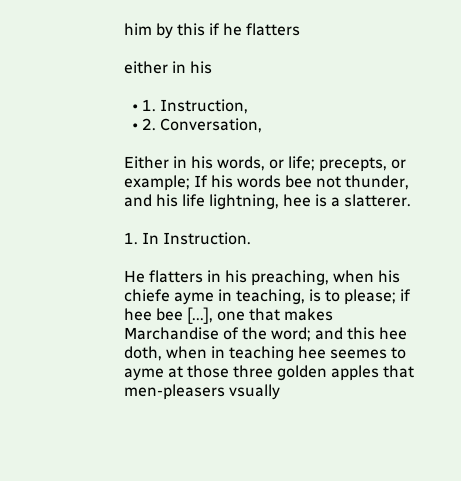him by this if he flatters

either in his

  • 1. Instruction,
  • 2. Conversation,

Either in his words, or life; precepts, or example; If his words bee not thunder, and his life lightning, hee is a slatterer.

1. In Instruction.

He flatters in his preaching, when his chiefe ayme in teaching, is to please; if hee bee [...], one that makes Marchandise of the word; and this hee doth, when in teaching hee seemes to ayme at those three golden apples that men-pleasers vsually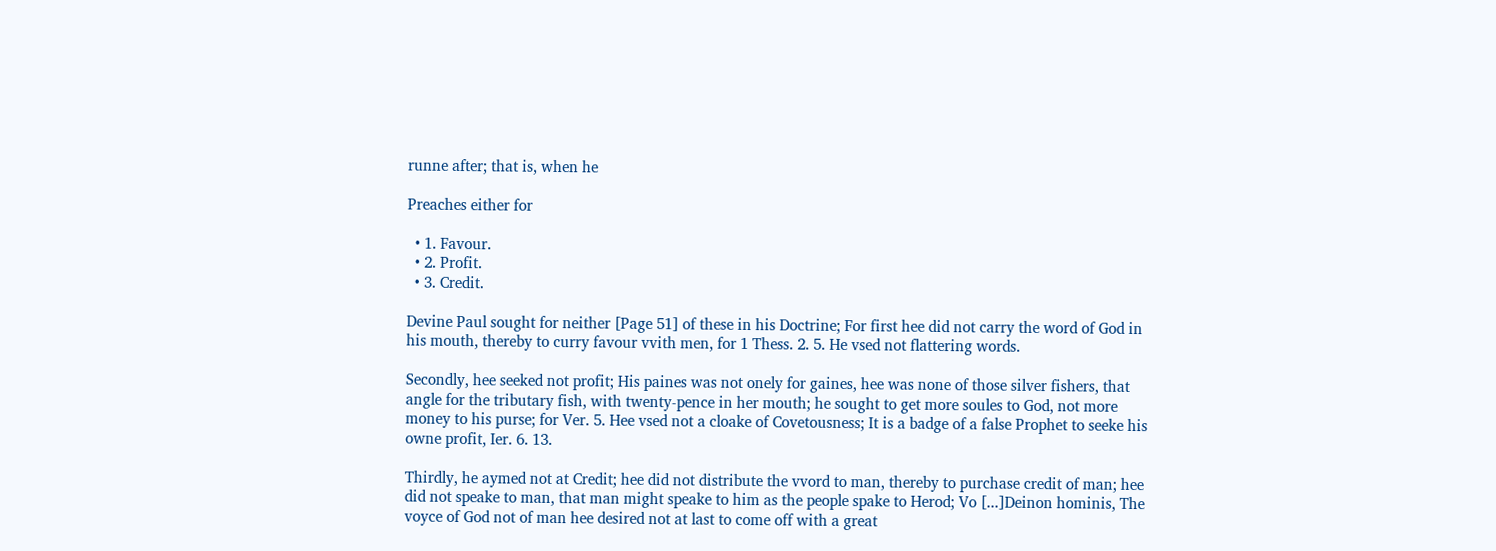runne after; that is, when he

Preaches either for

  • 1. Favour.
  • 2. Profit.
  • 3. Credit.

Devine Paul sought for neither [Page 51] of these in his Doctrine; For first hee did not carry the word of God in his mouth, thereby to curry favour vvith men, for 1 Thess. 2. 5. He vsed not flattering words.

Secondly, hee seeked not profit; His paines was not onely for gaines, hee was none of those silver fishers, that angle for the tributary fish, with twenty-pence in her mouth; he sought to get more soules to God, not more money to his purse; for Ver. 5. Hee vsed not a cloake of Covetousness; It is a badge of a false Prophet to seeke his owne profit, Ier. 6. 13.

Thirdly, he aymed not at Credit; hee did not distribute the vvord to man, thereby to purchase credit of man; hee did not speake to man, that man might speake to him as the people spake to Herod; Vo [...]Deinon hominis, The voyce of God not of man hee desired not at last to come off with a great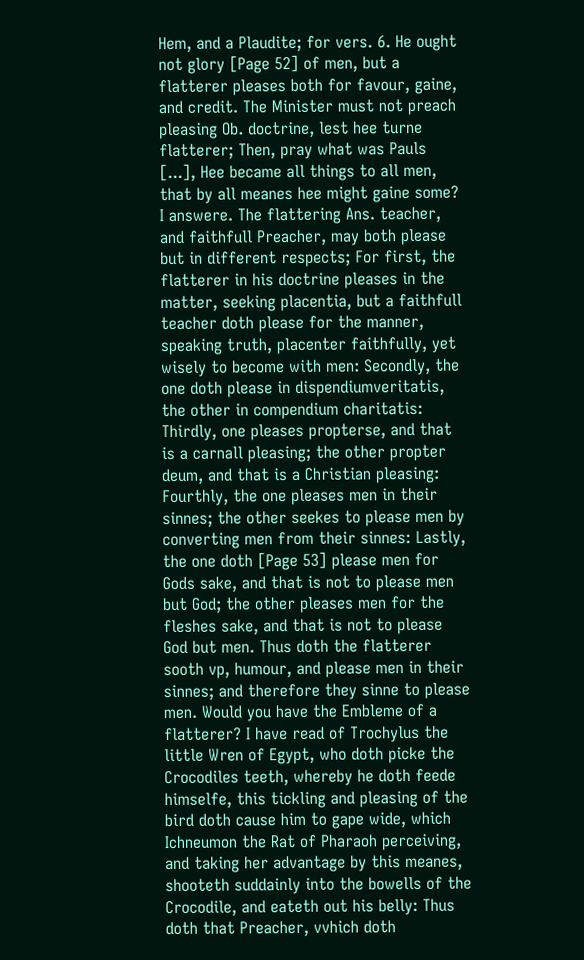Hem, and a Plaudite; for vers. 6. He ought not glory [Page 52] of men, but a flatterer pleases both for favour, gaine, and credit. The Minister must not preach pleasing Ob. doctrine, lest hee turne flatterer; Then, pray what was Pauls [...], Hee became all things to all men, that by all meanes hee might gaine some? I answere. The flattering Ans. teacher, and faithfull Preacher, may both please but in different respects; For first, the flatterer in his doctrine pleases in the matter, seeking placentia, but a faithfull teacher doth please for the manner, speaking truth, placenter faithfully, yet wisely to become with men: Secondly, the one doth please in dispendiumveritatis, the other in compendium charitatis: Thirdly, one pleases propterse, and that is a carnall pleasing; the other propter deum, and that is a Christian pleasing: Fourthly, the one pleases men in their sinnes; the other seekes to please men by converting men from their sinnes: Lastly, the one doth [Page 53] please men for Gods sake, and that is not to please men but God; the other pleases men for the fleshes sake, and that is not to please God but men. Thus doth the flatterer sooth vp, humour, and please men in their sinnes; and therefore they sinne to please men. Would you have the Embleme of a flatterer? I have read of Trochylus the little Wren of Egypt, who doth picke the Crocodiles teeth, whereby he doth feede himselfe, this tickling and pleasing of the bird doth cause him to gape wide, which Ichneumon the Rat of Pharaoh perceiving, and taking her advantage by this meanes, shooteth suddainly into the bowells of the Crocodile, and eateth out his belly: Thus doth that Preacher, vvhich doth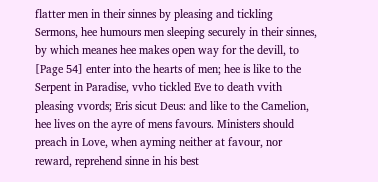flatter men in their sinnes by pleasing and tickling Sermons, hee humours men sleeping securely in their sinnes, by which meanes hee makes open way for the devill, to [Page 54] enter into the hearts of men; hee is like to the Serpent in Paradise, vvho tickled Eve to death vvith pleasing vvords; Eris sicut Deus: and like to the Camelion, hee lives on the ayre of mens favours. Ministers should preach in Love, when ayming neither at favour, nor reward, reprehend sinne in his best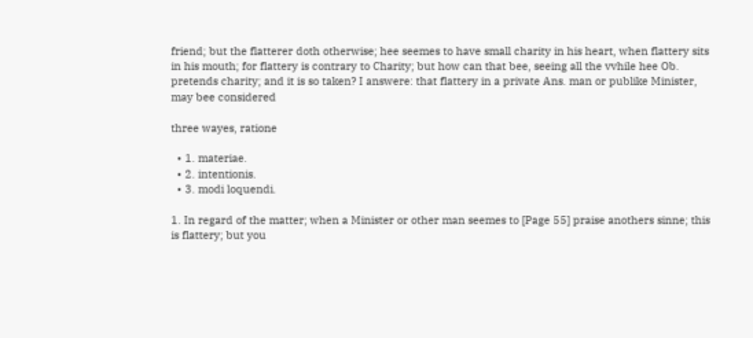friend; but the flatterer doth otherwise; hee seemes to have small charity in his heart, when flattery sits in his mouth; for flattery is contrary to Charity; but how can that bee, seeing all the vvhile hee Ob. pretends charity; and it is so taken? I answere: that flattery in a private Ans. man or publike Minister, may bee considered

three wayes, ratione

  • 1. materiae.
  • 2. intentionis.
  • 3. modi loquendi.

1. In regard of the matter; when a Minister or other man seemes to [Page 55] praise anothers sinne; this is flattery; but you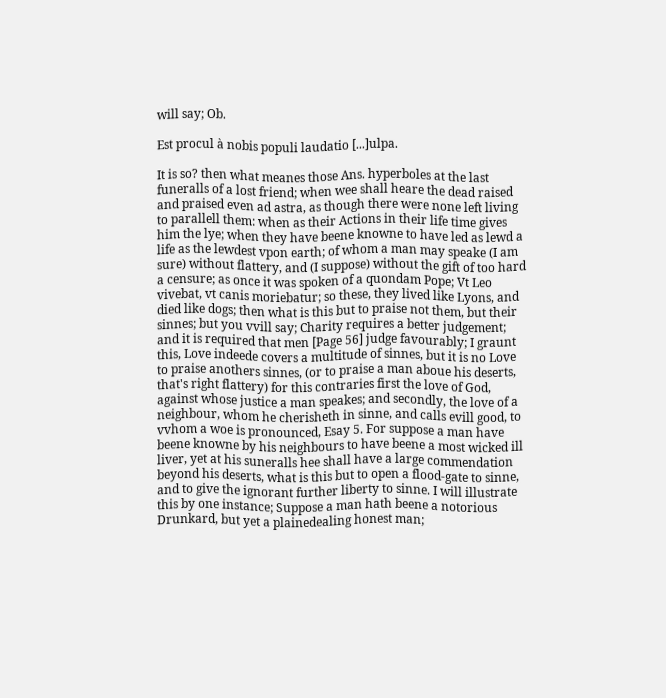will say; Ob.

Est procul à nobis populi laudatio [...]ulpa.

It is so? then what meanes those Ans. hyperboles at the last funeralls of a lost friend; when wee shall heare the dead raised and praised even ad astra, as though there were none left living to parallell them: when as their Actions in their life time gives him the lye; when they have beene knowne to have led as lewd a life as the lewdest vpon earth; of whom a man may speake (I am sure) without flattery, and (I suppose) without the gift of too hard a censure; as once it was spoken of a quondam Pope; Vt Leo vivebat, vt canis moriebatur; so these, they lived like Lyons, and died like dogs; then what is this but to praise not them, but their sinnes; but you vvill say; Charity requires a better judgement; and it is required that men [Page 56] judge favourably; I graunt this, Love indeede covers a multitude of sinnes, but it is no Love to praise anothers sinnes, (or to praise a man aboue his deserts, that's right flattery) for this contraries first the love of God, against whose justice a man speakes; and secondly, the love of a neighbour, whom he cherisheth in sinne, and calls evill good, to vvhom a woe is pronounced, Esay 5. For suppose a man have beene knowne by his neighbours to have beene a most wicked ill liver, yet at his suneralls hee shall have a large commendation beyond his deserts, what is this but to open a flood-gate to sinne, and to give the ignorant further liberty to sinne. I will illustrate this by one instance; Suppose a man hath beene a notorious Drunkard, but yet a plainedealing honest man;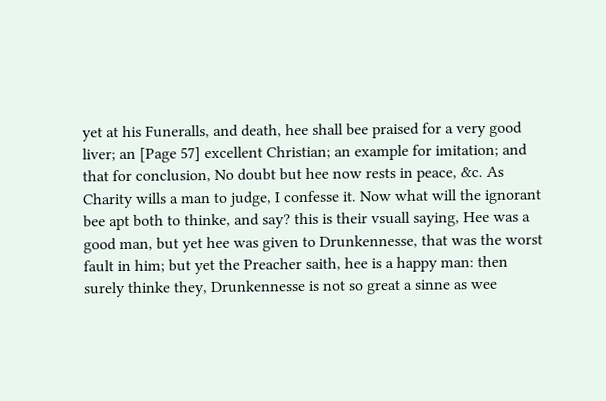yet at his Funeralls, and death, hee shall bee praised for a very good liver; an [Page 57] excellent Christian; an example for imitation; and that for conclusion, No doubt but hee now rests in peace, &c. As Charity wills a man to judge, I confesse it. Now what will the ignorant bee apt both to thinke, and say? this is their vsuall saying, Hee was a good man, but yet hee was given to Drunkennesse, that was the worst fault in him; but yet the Preacher saith, hee is a happy man: then surely thinke they, Drunkennesse is not so great a sinne as wee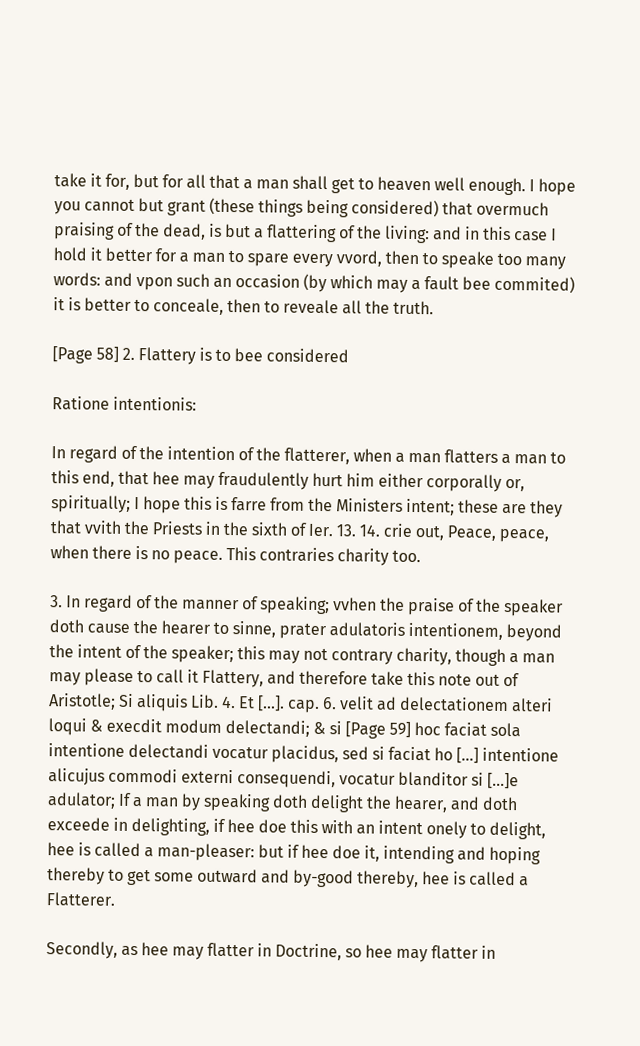take it for, but for all that a man shall get to heaven well enough. I hope you cannot but grant (these things being considered) that overmuch praising of the dead, is but a flattering of the living: and in this case I hold it better for a man to spare every vvord, then to speake too many words: and vpon such an occasion (by which may a fault bee commited) it is better to conceale, then to reveale all the truth.

[Page 58] 2. Flattery is to bee considered

Ratione intentionis:

In regard of the intention of the flatterer, when a man flatters a man to this end, that hee may fraudulently hurt him either corporally or, spiritually; I hope this is farre from the Ministers intent; these are they that vvith the Priests in the sixth of Ier. 13. 14. crie out, Peace, peace, when there is no peace. This contraries charity too.

3. In regard of the manner of speaking; vvhen the praise of the speaker doth cause the hearer to sinne, prater adulatoris intentionem, beyond the intent of the speaker; this may not contrary charity, though a man may please to call it Flattery, and therefore take this note out of Aristotle; Si aliquis Lib. 4. Et [...]. cap. 6. velit ad delectationem alteri loqui & execdit modum delectandi; & si [Page 59] hoc faciat sola intentione delectandi vocatur placidus, sed si faciat ho [...] intentione alicujus commodi externi consequendi, vocatur blanditor si [...]e adulator; If a man by speaking doth delight the hearer, and doth exceede in delighting, if hee doe this with an intent onely to delight, hee is called a man-pleaser: but if hee doe it, intending and hoping thereby to get some outward and by-good thereby, hee is called a Flatterer.

Secondly, as hee may flatter in Doctrine, so hee may flatter in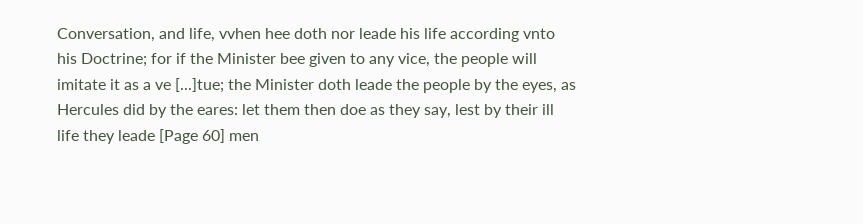Conversation, and life, vvhen hee doth nor leade his life according vnto his Doctrine; for if the Minister bee given to any vice, the people will imitate it as a ve [...]tue; the Minister doth leade the people by the eyes, as Hercules did by the eares: let them then doe as they say, lest by their ill life they leade [Page 60] men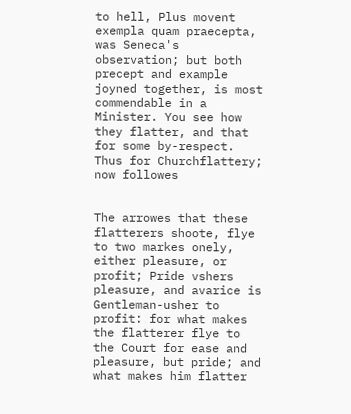to hell, Plus movent exempla quam praecepta, was Seneca's observation; but both precept and example joyned together, is most commendable in a Minister. You see how they flatter, and that for some by-respect. Thus for Churchflattery; now followes


The arrowes that these flatterers shoote, flye to two markes onely, either pleasure, or profit; Pride vshers pleasure, and avarice is Gentleman-usher to profit: for what makes the flatterer flye to the Court for ease and pleasure, but pride; and what makes him flatter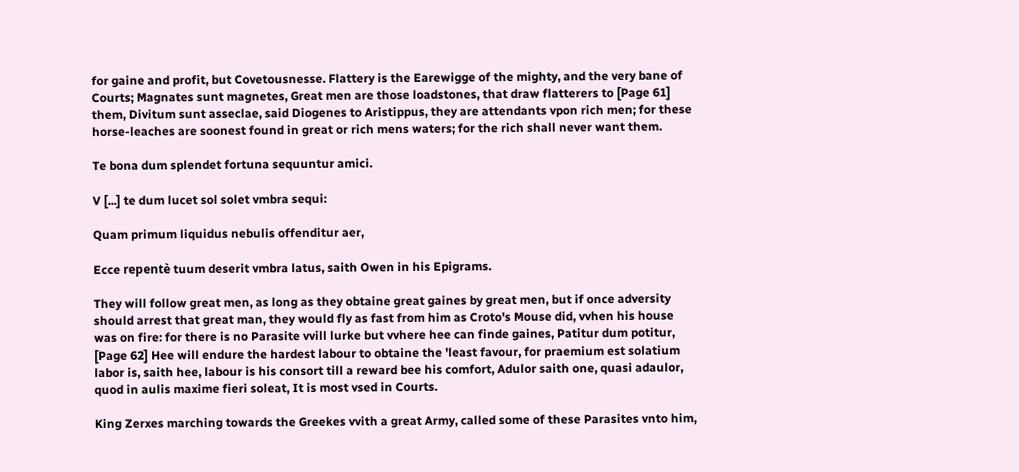for gaine and profit, but Covetousnesse. Flattery is the Earewigge of the mighty, and the very bane of Courts; Magnates sunt magnetes, Great men are those loadstones, that draw flatterers to [Page 61] them, Divitum sunt asseclae, said Diogenes to Aristippus, they are attendants vpon rich men; for these horse-leaches are soonest found in great or rich mens waters; for the rich shall never want them.

Te bona dum splendet fortuna sequuntur amici.

V [...] te dum lucet sol solet vmbra sequi:

Quam primum liquidus nebulis offenditur aer,

Ecce repentè tuum deserit vmbra latus, saith Owen in his Epigrams.

They will follow great men, as long as they obtaine great gaines by great men, but if once adversity should arrest that great man, they would fly as fast from him as Croto's Mouse did, vvhen his house was on fire: for there is no Parasite vvill lurke but vvhere hee can finde gaines, Patitur dum potitur, [Page 62] Hee will endure the hardest labour to obtaine the 'least favour, for praemium est solatium labor is, saith hee, labour is his consort till a reward bee his comfort, Adulor saith one, quasi adaulor, quod in aulis maxime fieri soleat, It is most vsed in Courts.

King Zerxes marching towards the Greekes vvith a great Army, called some of these Parasites vnto him,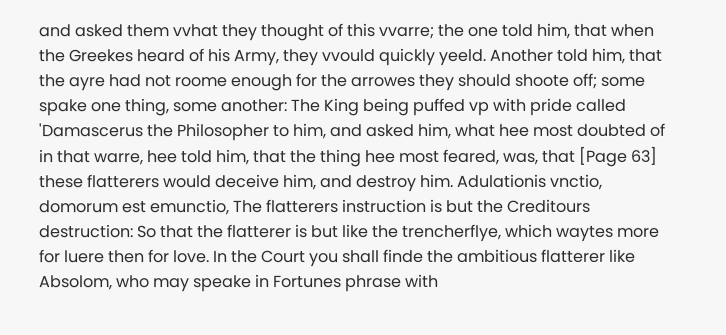and asked them vvhat they thought of this vvarre; the one told him, that when the Greekes heard of his Army, they vvould quickly yeeld. Another told him, that the ayre had not roome enough for the arrowes they should shoote off; some spake one thing, some another: The King being puffed vp with pride called 'Damascerus the Philosopher to him, and asked him, what hee most doubted of in that warre, hee told him, that the thing hee most feared, was, that [Page 63] these flatterers would deceive him, and destroy him. Adulationis vnctio, domorum est emunctio, The flatterers instruction is but the Creditours destruction: So that the flatterer is but like the trencherflye, which waytes more for luere then for love. In the Court you shall finde the ambitious flatterer like Absolom, who may speake in Fortunes phrase with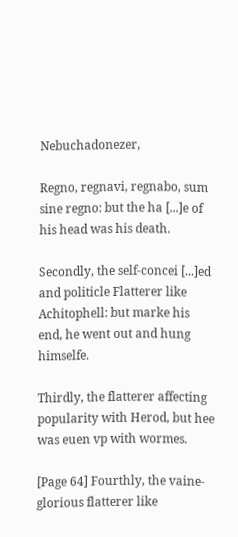Nebuchadonezer,

Regno, regnavi, regnabo, sum sine regno: but the ha [...]e of his head was his death.

Secondly, the self-concei [...]ed and politicle Flatterer like Achitophell: but marke his end, he went out and hung himselfe.

Thirdly, the flatterer affecting popularity with Herod, but hee was euen vp with wormes.

[Page 64] Fourthly, the vaine-glorious flatterer like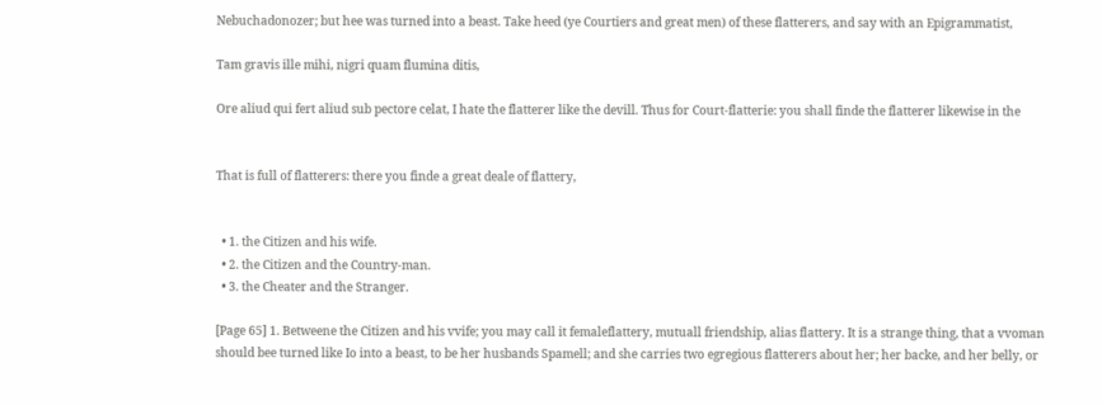Nebuchadonozer; but hee was turned into a beast. Take heed (ye Courtiers and great men) of these flatterers, and say with an Epigrammatist,

Tam gravis ille mihi, nigri quam flumina ditis,

Ore aliud qui fert aliud sub pectore celat, I hate the flatterer like the devill. Thus for Court-flatterie: you shall finde the flatterer likewise in the


That is full of flatterers: there you finde a great deale of flattery,


  • 1. the Citizen and his wife.
  • 2. the Citizen and the Country-man.
  • 3. the Cheater and the Stranger.

[Page 65] 1. Betweene the Citizen and his vvife; you may call it femaleflattery, mutuall friendship, alias flattery. It is a strange thing, that a vvoman should bee turned like Io into a beast, to be her husbands Spamell; and she carries two egregious flatterers about her; her backe, and her belly, or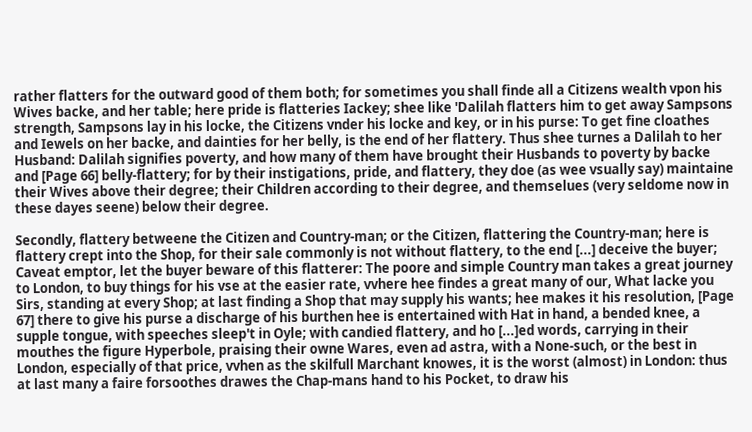rather flatters for the outward good of them both; for sometimes you shall finde all a Citizens wealth vpon his Wives backe, and her table; here pride is flatteries Iackey; shee like 'Dalilah flatters him to get away Sampsons strength, Sampsons lay in his locke, the Citizens vnder his locke and key, or in his purse: To get fine cloathes and Iewels on her backe, and dainties for her belly, is the end of her flattery. Thus shee turnes a Dalilah to her Husband: Dalilah signifies poverty, and how many of them have brought their Husbands to poverty by backe and [Page 66] belly-flattery; for by their instigations, pride, and flattery, they doe (as wee vsually say) maintaine their Wives above their degree; their Children according to their degree, and themselues (very seldome now in these dayes seene) below their degree.

Secondly, flattery betweene the Citizen and Country-man; or the Citizen, flattering the Country-man; here is flattery crept into the Shop, for their sale commonly is not without flattery, to the end [...] deceive the buyer; Caveat emptor, let the buyer beware of this flatterer: The poore and simple Country man takes a great journey to London, to buy things for his vse at the easier rate, vvhere hee findes a great many of our, What lacke you Sirs, standing at every Shop; at last finding a Shop that may supply his wants; hee makes it his resolution, [Page 67] there to give his purse a discharge of his burthen hee is entertained with Hat in hand, a bended knee, a supple tongue, with speeches sleep't in Oyle; with candied flattery, and ho [...]ed words, carrying in their mouthes the figure Hyperbole, praising their owne Wares, even ad astra, with a None-such, or the best in London, especially of that price, vvhen as the skilfull Marchant knowes, it is the worst (almost) in London: thus at last many a faire forsoothes drawes the Chap-mans hand to his Pocket, to draw his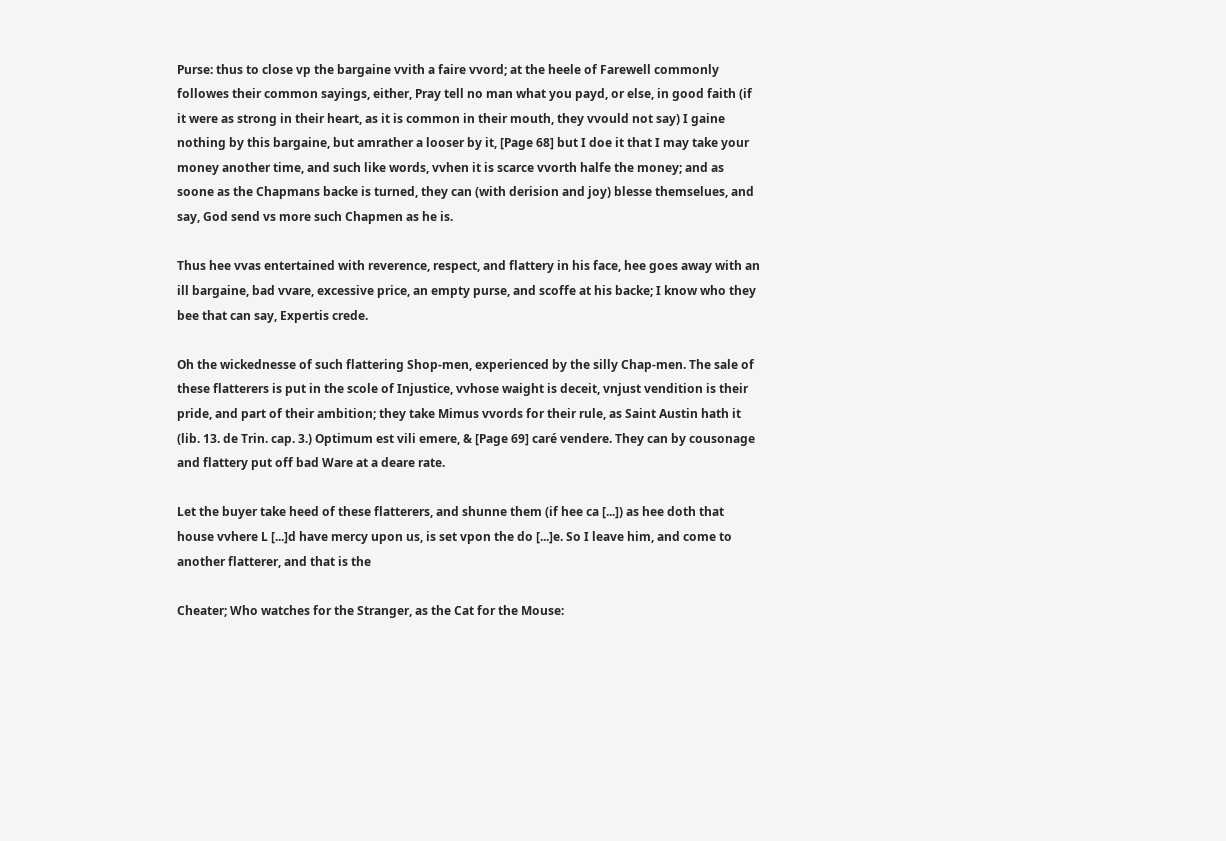Purse: thus to close vp the bargaine vvith a faire vvord; at the heele of Farewell commonly followes their common sayings, either, Pray tell no man what you payd, or else, in good faith (if it were as strong in their heart, as it is common in their mouth, they vvould not say) I gaine nothing by this bargaine, but amrather a looser by it, [Page 68] but I doe it that I may take your money another time, and such like words, vvhen it is scarce vvorth halfe the money; and as soone as the Chapmans backe is turned, they can (with derision and joy) blesse themselues, and say, God send vs more such Chapmen as he is.

Thus hee vvas entertained with reverence, respect, and flattery in his face, hee goes away with an ill bargaine, bad vvare, excessive price, an empty purse, and scoffe at his backe; I know who they bee that can say, Expertis crede.

Oh the wickednesse of such flattering Shop-men, experienced by the silly Chap-men. The sale of these flatterers is put in the scole of Injustice, vvhose waight is deceit, vnjust vendition is their pride, and part of their ambition; they take Mimus vvords for their rule, as Saint Austin hath it (lib. 13. de Trin. cap. 3.) Optimum est vili emere, & [Page 69] caré vendere. They can by cousonage and flattery put off bad Ware at a deare rate.

Let the buyer take heed of these flatterers, and shunne them (if hee ca [...]) as hee doth that house vvhere L [...]d have mercy upon us, is set vpon the do [...]e. So I leave him, and come to another flatterer, and that is the

Cheater; Who watches for the Stranger, as the Cat for the Mouse: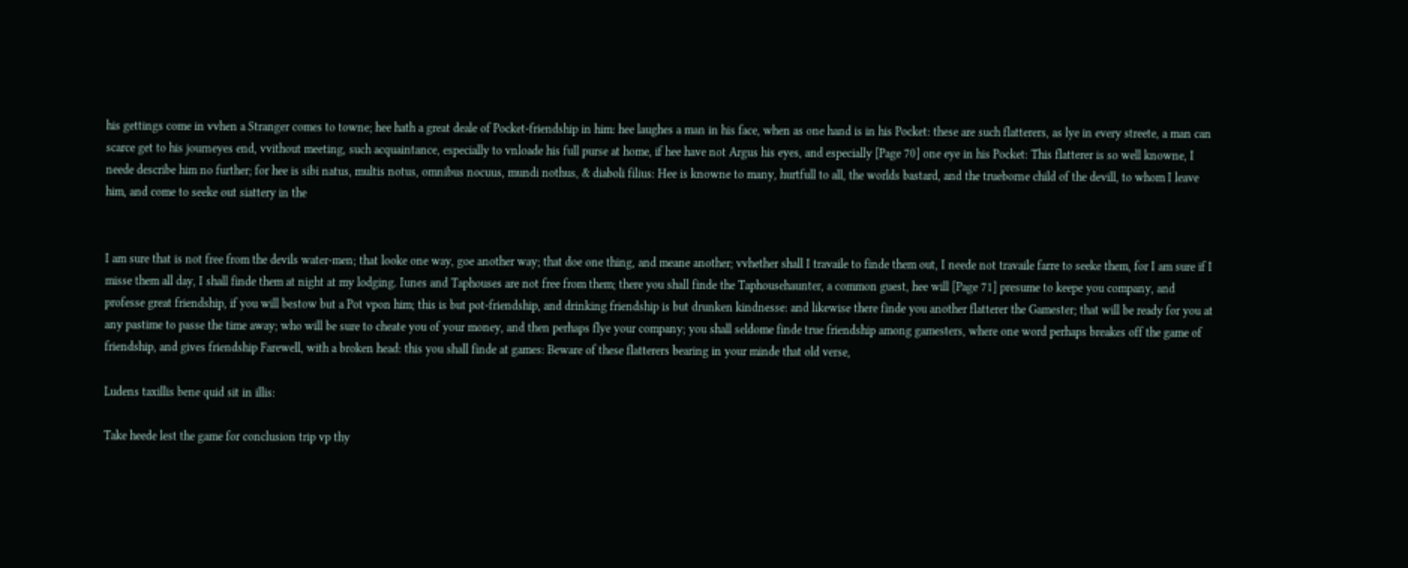his gettings come in vvhen a Stranger comes to towne; hee hath a great deale of Pocket-friendship in him: hee laughes a man in his face, when as one hand is in his Pocket: these are such flatterers, as lye in every streete, a man can scarce get to his journeyes end, vvithout meeting, such acquaintance, especially to vnloade his full purse at home, if hee have not Argus his eyes, and especially [Page 70] one eye in his Pocket: This flatterer is so well knowne, I neede describe him no further; for hee is sibi natus, multis notus, omnibus nocuus, mundi nothus, & diaboli filius: Hee is knowne to many, hurtfull to all, the worlds bastard, and the trueborne child of the devill, to whom I leave him, and come to seeke out siattery in the


I am sure that is not free from the devils water-men; that looke one way, goe another way; that doe one thing, and meane another; vvhether shall I travaile to finde them out, I neede not travaile farre to seeke them, for I am sure if I misse them all day, I shall finde them at night at my lodging. Iunes and Taphouses are not free from them; there you shall finde the Taphousehaunter, a common guest, hee will [Page 71] presume to keepe you company, and professe great friendship, if you will bestow but a Pot vpon him; this is but pot-friendship, and drinking friendship is but drunken kindnesse: and likewise there finde you another flatterer the Gamester; that will be ready for you at any pastime to passe the time away; who will be sure to cheate you of your money, and then perhaps flye your company; you shall seldome finde true friendship among gamesters, where one word perhaps breakes off the game of friendship, and gives friendship Farewell, with a broken head: this you shall finde at games: Beware of these flatterers bearing in your minde that old verse,

Ludens taxillis bene quid sit in illis:

Take heede lest the game for conclusion trip vp thy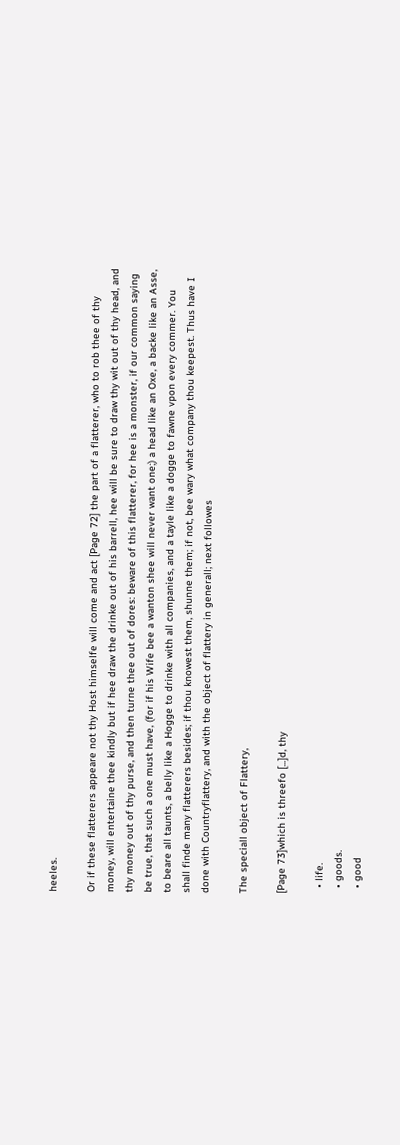heeles.

Or if these flatterers appeare not thy Host himselfe will come and act [Page 72] the part of a flatterer, who to rob thee of thy money, will entertaine thee kindly but if hee draw the drinke out of his barrell, hee will be sure to draw thy wit out of thy head, and thy money out of thy purse, and then turne thee out of dores: beware of this flatterer, for hee is a monster, if our common saying be true, that such a one must have, (for if his Wife bee a wanton shee will never want one;) a head like an Oxe, a backe like an Asse, to beare all taunts, a belly like a Hogge to drinke with all companies, and a tayle like a dogge to fawne vpon every commer. You shall finde many flatterers besides; if thou knowest them, shunne them; if not, bee wary what company thou keepest. Thus have I done with Countryflattery, and with the object of flattery in generall; next followes

The speciall object of Flattery,

[Page 73]which is threefo [...]d, thy

  • life.
  • goods.
  • good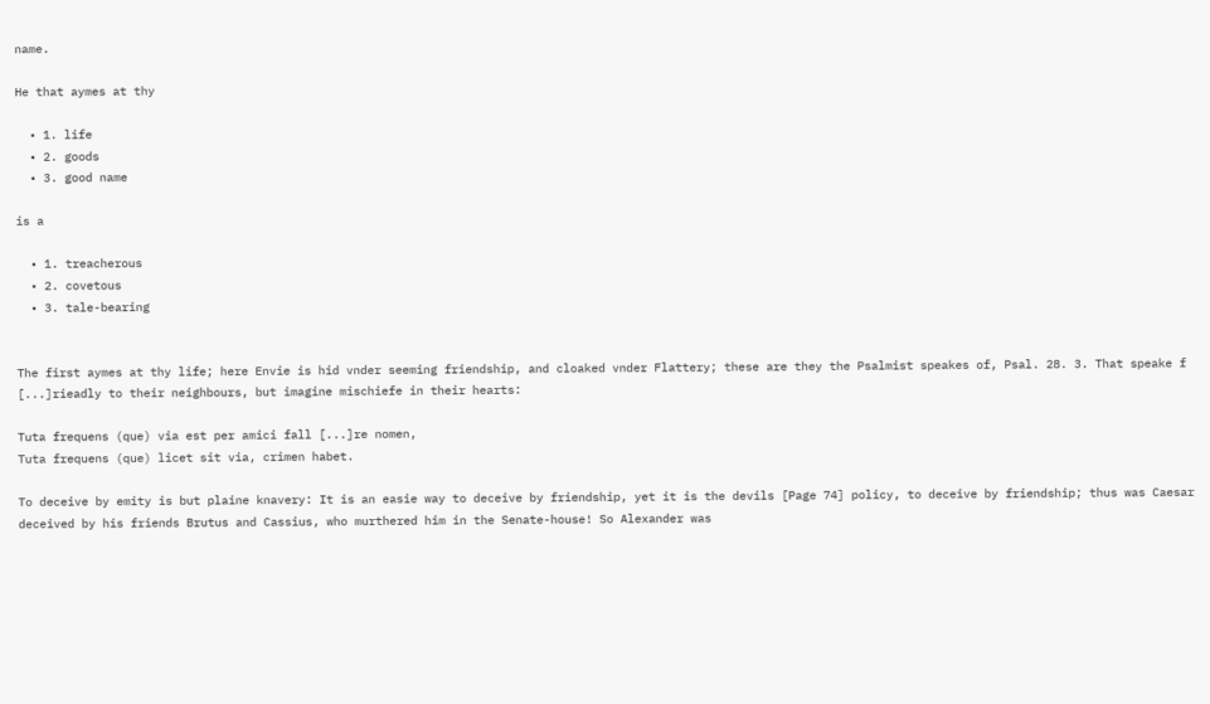name.

He that aymes at thy

  • 1. life
  • 2. goods
  • 3. good name

is a

  • 1. treacherous
  • 2. covetous
  • 3. tale-bearing


The first aymes at thy life; here Envie is hid vnder seeming friendship, and cloaked vnder Flattery; these are they the Psalmist speakes of, Psal. 28. 3. That speake f [...]rieadly to their neighbours, but imagine mischiefe in their hearts:

Tuta frequens (que) via est per amici fall [...]re nomen,
Tuta frequens (que) licet sit via, crimen habet.

To deceive by emity is but plaine knavery: It is an easie way to deceive by friendship, yet it is the devils [Page 74] policy, to deceive by friendship; thus was Caesar deceived by his friends Brutus and Cassius, who murthered him in the Senate-house! So Alexander was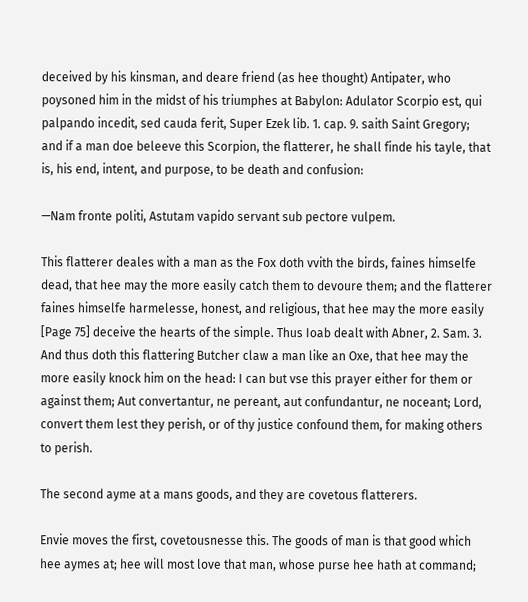deceived by his kinsman, and deare friend (as hee thought) Antipater, who poysoned him in the midst of his triumphes at Babylon: Adulator Scorpio est, qui palpando incedit, sed cauda ferit, Super Ezek lib. 1. cap. 9. saith Saint Gregory; and if a man doe beleeve this Scorpion, the flatterer, he shall finde his tayle, that is, his end, intent, and purpose, to be death and confusion:

—Nam fronte politi, Astutam vapido servant sub pectore vulpem.

This flatterer deales with a man as the Fox doth vvith the birds, faines himselfe dead, that hee may the more easily catch them to devoure them; and the flatterer faines himselfe harmelesse, honest, and religious, that hee may the more easily [Page 75] deceive the hearts of the simple. Thus Ioab dealt with Abner, 2. Sam. 3. And thus doth this flattering Butcher claw a man like an Oxe, that hee may the more easily knock him on the head: I can but vse this prayer either for them or against them; Aut convertantur, ne pereant, aut confundantur, ne noceant; Lord, convert them lest they perish, or of thy justice confound them, for making others to perish.

The second ayme at a mans goods, and they are covetous flatterers.

Envie moves the first, covetousnesse this. The goods of man is that good which hee aymes at; hee will most love that man, whose purse hee hath at command;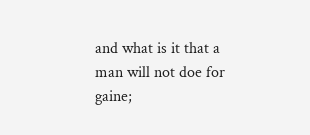and what is it that a man will not doe for gaine;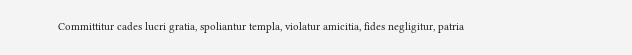Committitur cades lucri gratia, spoliantur templa, violatur amicitia, fides negligitur, patria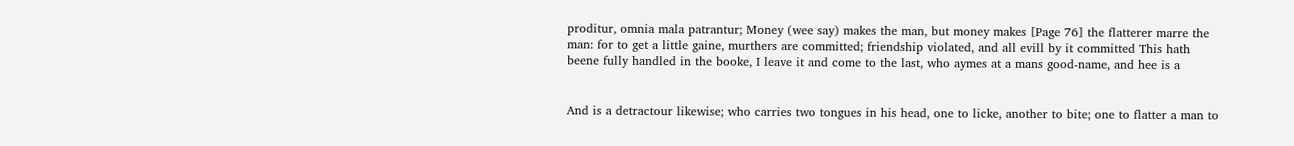proditur, omnia mala patrantur; Money (wee say) makes the man, but money makes [Page 76] the flatterer marre the man: for to get a little gaine, murthers are committed; friendship violated, and all evill by it committed This hath beene fully handled in the booke, I leave it and come to the last, who aymes at a mans good-name, and hee is a


And is a detractour likewise; who carries two tongues in his head, one to licke, another to bite; one to flatter a man to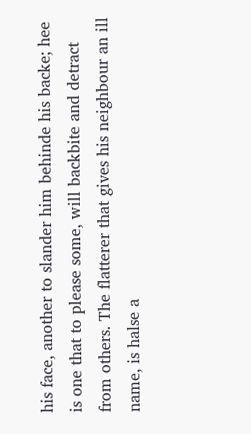his face, another to slander him behinde his backe; hee is one that to please some, will backbite and detract from others. The flatterer that gives his neighbour an ill name, is halse a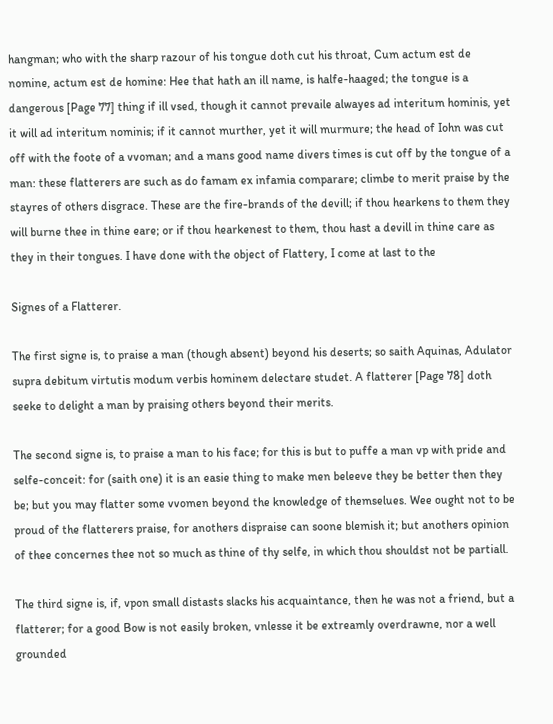hangman; who with the sharp razour of his tongue doth cut his throat, Cum actum est de nomine, actum est de homine: Hee that hath an ill name, is halfe-haaged; the tongue is a dangerous [Page 77] thing if ill vsed, though it cannot prevaile alwayes ad interitum hominis, yet it will ad interitum nominis; if it cannot murther, yet it will murmure; the head of Iohn was cut off with the foote of a vvoman; and a mans good name divers times is cut off by the tongue of a man: these flatterers are such as do famam ex infamia comparare; climbe to merit praise by the stayres of others disgrace. These are the fire-brands of the devill; if thou hearkens to them they will burne thee in thine eare; or if thou hearkenest to them, thou hast a devill in thine care as they in their tongues. I have done with the object of Flattery, I come at last to the

Signes of a Flatterer.

The first signe is, to praise a man (though absent) beyond his deserts; so saith Aquinas, Adulator supra debitum virtutis modum verbis hominem delectare studet. A flatterer [Page 78] doth seeke to delight a man by praising others beyond their merits.

The second signe is, to praise a man to his face; for this is but to puffe a man vp with pride and selfe-conceit: for (saith one) it is an easie thing to make men beleeve they be better then they be; but you may flatter some vvomen beyond the knowledge of themselues. Wee ought not to be proud of the flatterers praise, for anothers dispraise can soone blemish it; but anothers opinion of thee concernes thee not so much as thine of thy selfe, in which thou shouldst not be partiall.

The third signe is, if, vpon small distasts slacks his acquaintance, then he was not a friend, but a flatterer; for a good Bow is not easily broken, vnlesse it be extreamly overdrawne, nor a well grounded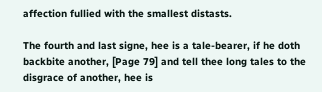affection fullied with the smallest distasts.

The fourth and last signe, hee is a tale-bearer, if he doth backbite another, [Page 79] and tell thee long tales to the disgrace of another, hee is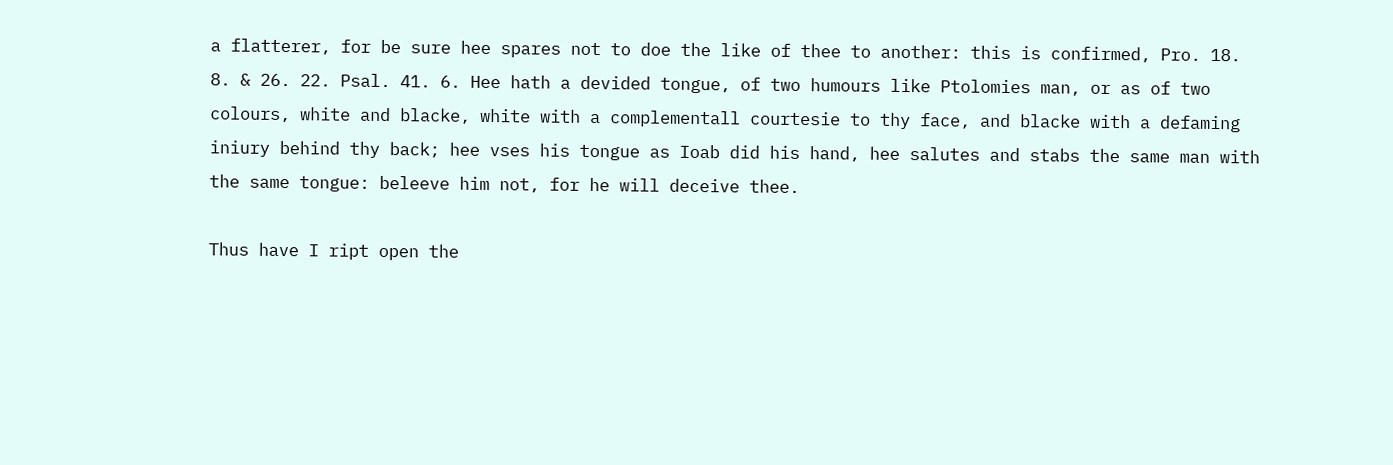a flatterer, for be sure hee spares not to doe the like of thee to another: this is confirmed, Pro. 18. 8. & 26. 22. Psal. 41. 6. Hee hath a devided tongue, of two humours like Ptolomies man, or as of two colours, white and blacke, white with a complementall courtesie to thy face, and blacke with a defaming iniury behind thy back; hee vses his tongue as Ioab did his hand, hee salutes and stabs the same man with the same tongue: beleeve him not, for he will deceive thee.

Thus have I ript open the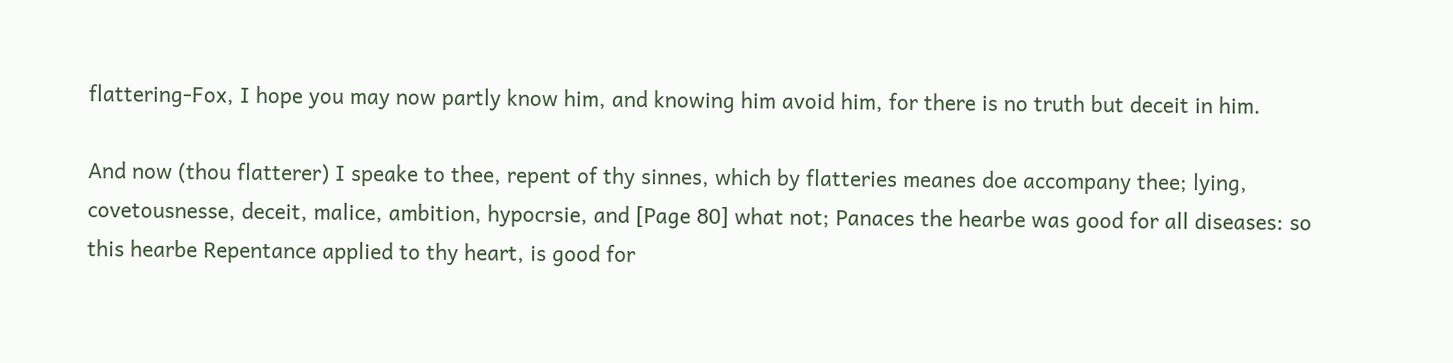flattering-Fox, I hope you may now partly know him, and knowing him avoid him, for there is no truth but deceit in him.

And now (thou flatterer) I speake to thee, repent of thy sinnes, which by flatteries meanes doe accompany thee; lying, covetousnesse, deceit, malice, ambition, hypocrsie, and [Page 80] what not; Panaces the hearbe was good for all diseases: so this hearbe Repentance applied to thy heart, is good for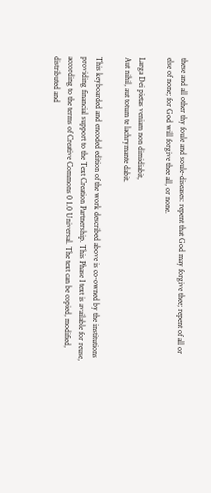these and all other thy foule and soule-diseases: repent that God may forgive thee; repent of all or else of none; for God will forgive thee all, or none.

Larga Dei pietas veniam non dimidiabit,
Aut nihil, aut totum te lachrymante dabit.

This keyboarded and encoded edition of the work described above is co-owned by the institutions providing financial support to the Text Creation Partnership. This Phase I text is available for reuse, according to the terms of Creative Commons 0 1.0 Universal. The text can be copied, modified, distributed and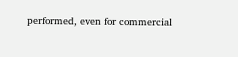performed, even for commercial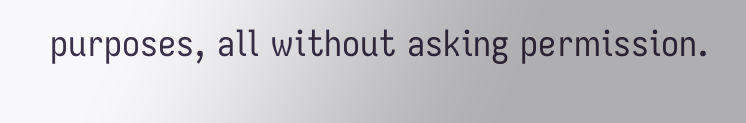purposes, all without asking permission.